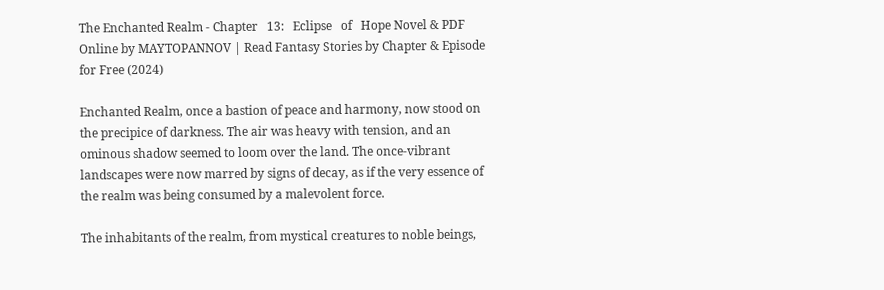The Enchanted Realm - Chapter   13:   Eclipse   of   Hope Novel & PDF Online by MAYTOPANNOV | Read Fantasy Stories by Chapter & Episode for Free (2024)

Enchanted Realm, once a bastion of peace and harmony, now stood on the precipice of darkness. The air was heavy with tension, and an ominous shadow seemed to loom over the land. The once-vibrant landscapes were now marred by signs of decay, as if the very essence of the realm was being consumed by a malevolent force.

The inhabitants of the realm, from mystical creatures to noble beings,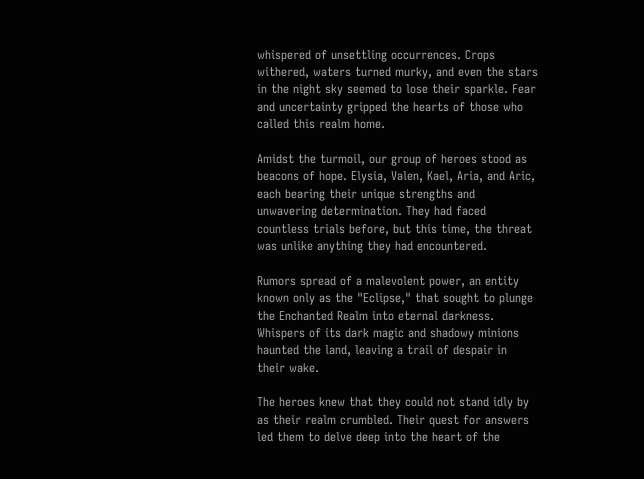whispered of unsettling occurrences. Crops withered, waters turned murky, and even the stars in the night sky seemed to lose their sparkle. Fear and uncertainty gripped the hearts of those who called this realm home.

Amidst the turmoil, our group of heroes stood as beacons of hope. Elysia, Valen, Kael, Aria, and Aric, each bearing their unique strengths and unwavering determination. They had faced countless trials before, but this time, the threat was unlike anything they had encountered.

Rumors spread of a malevolent power, an entity known only as the "Eclipse," that sought to plunge the Enchanted Realm into eternal darkness. Whispers of its dark magic and shadowy minions haunted the land, leaving a trail of despair in their wake.

The heroes knew that they could not stand idly by as their realm crumbled. Their quest for answers led them to delve deep into the heart of the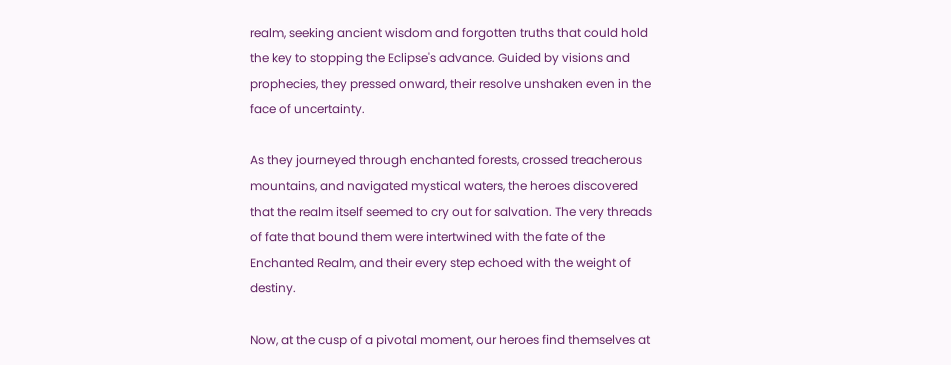realm, seeking ancient wisdom and forgotten truths that could hold the key to stopping the Eclipse's advance. Guided by visions and prophecies, they pressed onward, their resolve unshaken even in the face of uncertainty.

As they journeyed through enchanted forests, crossed treacherous mountains, and navigated mystical waters, the heroes discovered that the realm itself seemed to cry out for salvation. The very threads of fate that bound them were intertwined with the fate of the Enchanted Realm, and their every step echoed with the weight of destiny.

Now, at the cusp of a pivotal moment, our heroes find themselves at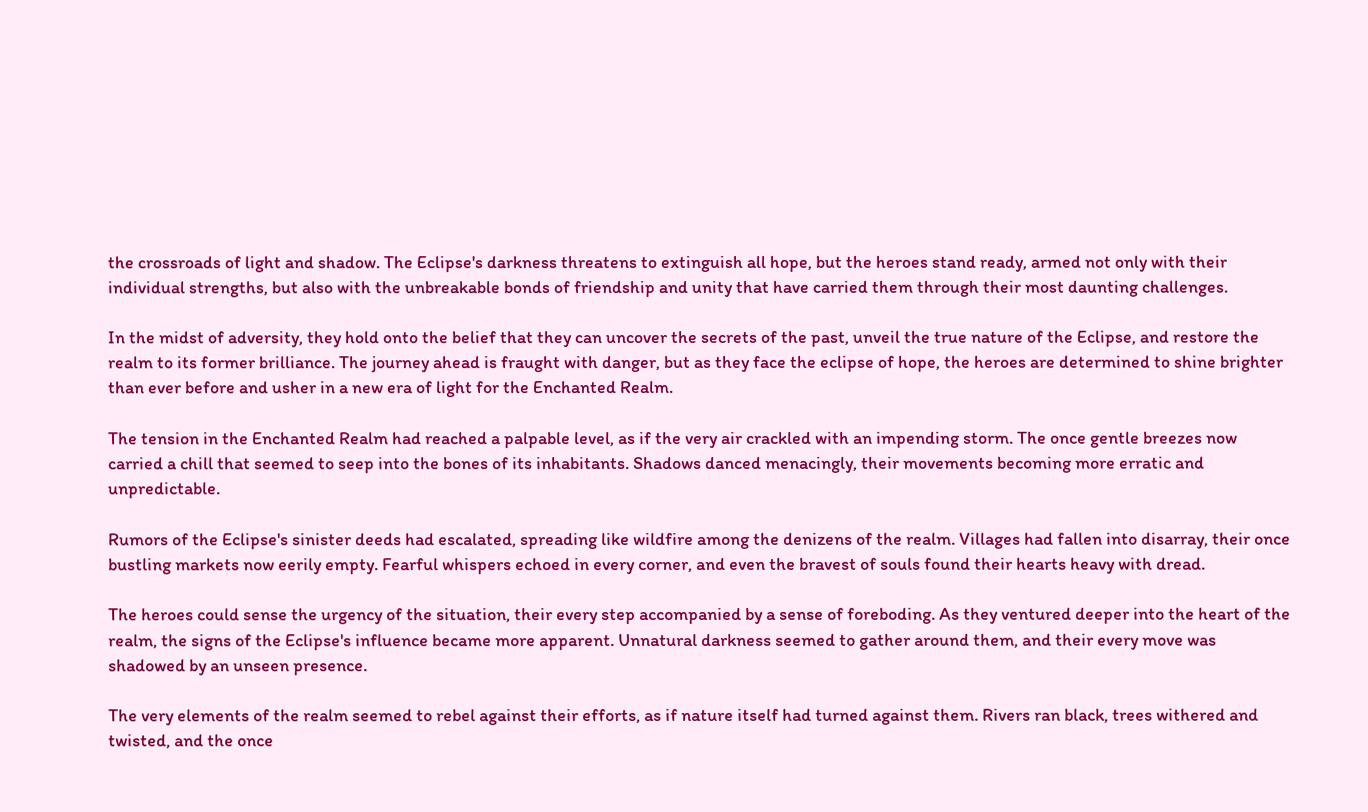the crossroads of light and shadow. The Eclipse's darkness threatens to extinguish all hope, but the heroes stand ready, armed not only with their individual strengths, but also with the unbreakable bonds of friendship and unity that have carried them through their most daunting challenges.

In the midst of adversity, they hold onto the belief that they can uncover the secrets of the past, unveil the true nature of the Eclipse, and restore the realm to its former brilliance. The journey ahead is fraught with danger, but as they face the eclipse of hope, the heroes are determined to shine brighter than ever before and usher in a new era of light for the Enchanted Realm.

The tension in the Enchanted Realm had reached a palpable level, as if the very air crackled with an impending storm. The once gentle breezes now carried a chill that seemed to seep into the bones of its inhabitants. Shadows danced menacingly, their movements becoming more erratic and unpredictable.

Rumors of the Eclipse's sinister deeds had escalated, spreading like wildfire among the denizens of the realm. Villages had fallen into disarray, their once bustling markets now eerily empty. Fearful whispers echoed in every corner, and even the bravest of souls found their hearts heavy with dread.

The heroes could sense the urgency of the situation, their every step accompanied by a sense of foreboding. As they ventured deeper into the heart of the realm, the signs of the Eclipse's influence became more apparent. Unnatural darkness seemed to gather around them, and their every move was shadowed by an unseen presence.

The very elements of the realm seemed to rebel against their efforts, as if nature itself had turned against them. Rivers ran black, trees withered and twisted, and the once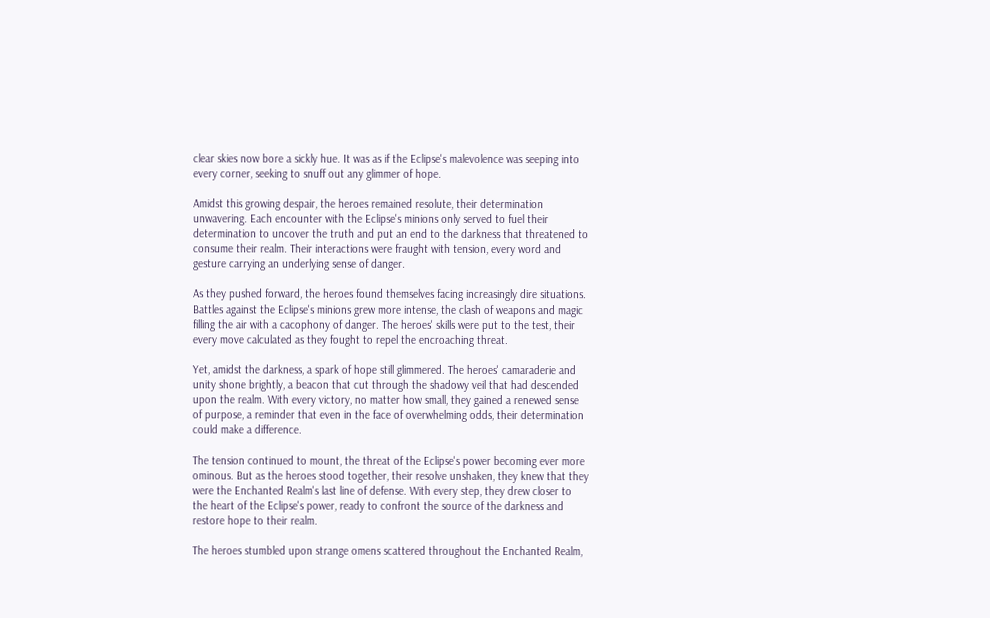clear skies now bore a sickly hue. It was as if the Eclipse's malevolence was seeping into every corner, seeking to snuff out any glimmer of hope.

Amidst this growing despair, the heroes remained resolute, their determination unwavering. Each encounter with the Eclipse's minions only served to fuel their determination to uncover the truth and put an end to the darkness that threatened to consume their realm. Their interactions were fraught with tension, every word and gesture carrying an underlying sense of danger.

As they pushed forward, the heroes found themselves facing increasingly dire situations. Battles against the Eclipse's minions grew more intense, the clash of weapons and magic filling the air with a cacophony of danger. The heroes' skills were put to the test, their every move calculated as they fought to repel the encroaching threat.

Yet, amidst the darkness, a spark of hope still glimmered. The heroes' camaraderie and unity shone brightly, a beacon that cut through the shadowy veil that had descended upon the realm. With every victory, no matter how small, they gained a renewed sense of purpose, a reminder that even in the face of overwhelming odds, their determination could make a difference.

The tension continued to mount, the threat of the Eclipse's power becoming ever more ominous. But as the heroes stood together, their resolve unshaken, they knew that they were the Enchanted Realm's last line of defense. With every step, they drew closer to the heart of the Eclipse's power, ready to confront the source of the darkness and restore hope to their realm.

The heroes stumbled upon strange omens scattered throughout the Enchanted Realm,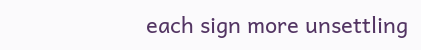each sign more unsettling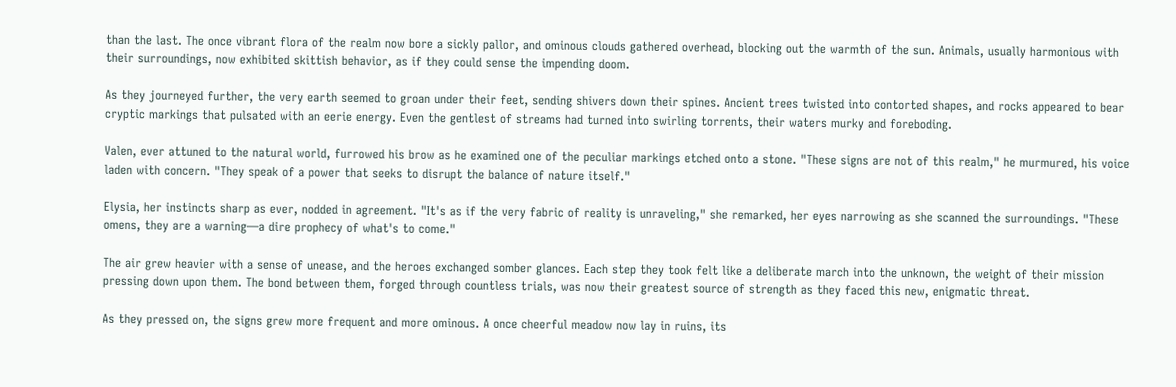than the last. The once vibrant flora of the realm now bore a sickly pallor, and ominous clouds gathered overhead, blocking out the warmth of the sun. Animals, usually harmonious with their surroundings, now exhibited skittish behavior, as if they could sense the impending doom.

As they journeyed further, the very earth seemed to groan under their feet, sending shivers down their spines. Ancient trees twisted into contorted shapes, and rocks appeared to bear cryptic markings that pulsated with an eerie energy. Even the gentlest of streams had turned into swirling torrents, their waters murky and foreboding.

Valen, ever attuned to the natural world, furrowed his brow as he examined one of the peculiar markings etched onto a stone. "These signs are not of this realm," he murmured, his voice laden with concern. "They speak of a power that seeks to disrupt the balance of nature itself."

Elysia, her instincts sharp as ever, nodded in agreement. "It's as if the very fabric of reality is unraveling," she remarked, her eyes narrowing as she scanned the surroundings. "These omens, they are a warning—a dire prophecy of what's to come."

The air grew heavier with a sense of unease, and the heroes exchanged somber glances. Each step they took felt like a deliberate march into the unknown, the weight of their mission pressing down upon them. The bond between them, forged through countless trials, was now their greatest source of strength as they faced this new, enigmatic threat.

As they pressed on, the signs grew more frequent and more ominous. A once cheerful meadow now lay in ruins, its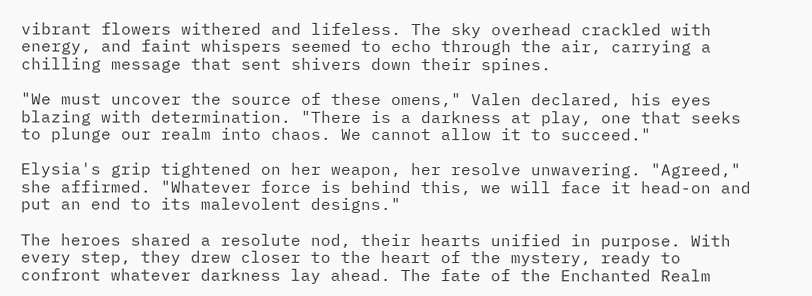vibrant flowers withered and lifeless. The sky overhead crackled with energy, and faint whispers seemed to echo through the air, carrying a chilling message that sent shivers down their spines.

"We must uncover the source of these omens," Valen declared, his eyes blazing with determination. "There is a darkness at play, one that seeks to plunge our realm into chaos. We cannot allow it to succeed."

Elysia's grip tightened on her weapon, her resolve unwavering. "Agreed," she affirmed. "Whatever force is behind this, we will face it head-on and put an end to its malevolent designs."

The heroes shared a resolute nod, their hearts unified in purpose. With every step, they drew closer to the heart of the mystery, ready to confront whatever darkness lay ahead. The fate of the Enchanted Realm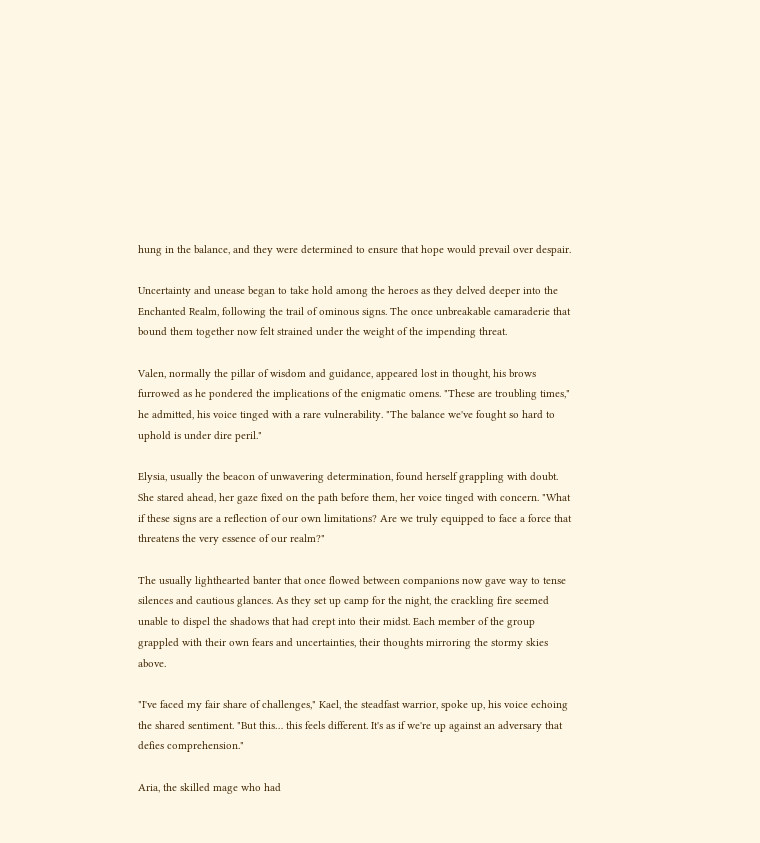hung in the balance, and they were determined to ensure that hope would prevail over despair.

Uncertainty and unease began to take hold among the heroes as they delved deeper into the Enchanted Realm, following the trail of ominous signs. The once unbreakable camaraderie that bound them together now felt strained under the weight of the impending threat.

Valen, normally the pillar of wisdom and guidance, appeared lost in thought, his brows furrowed as he pondered the implications of the enigmatic omens. "These are troubling times," he admitted, his voice tinged with a rare vulnerability. "The balance we've fought so hard to uphold is under dire peril."

Elysia, usually the beacon of unwavering determination, found herself grappling with doubt. She stared ahead, her gaze fixed on the path before them, her voice tinged with concern. "What if these signs are a reflection of our own limitations? Are we truly equipped to face a force that threatens the very essence of our realm?"

The usually lighthearted banter that once flowed between companions now gave way to tense silences and cautious glances. As they set up camp for the night, the crackling fire seemed unable to dispel the shadows that had crept into their midst. Each member of the group grappled with their own fears and uncertainties, their thoughts mirroring the stormy skies above.

"I've faced my fair share of challenges," Kael, the steadfast warrior, spoke up, his voice echoing the shared sentiment. "But this… this feels different. It's as if we're up against an adversary that defies comprehension."

Aria, the skilled mage who had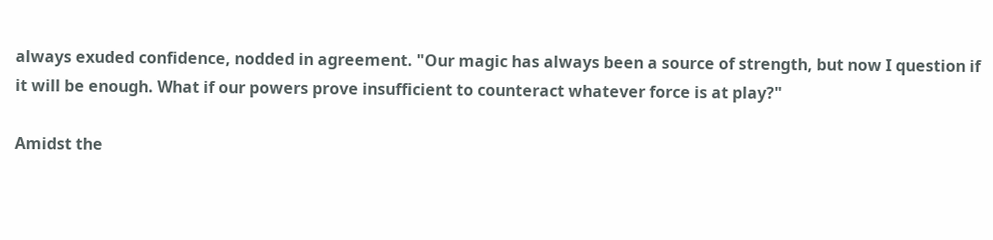always exuded confidence, nodded in agreement. "Our magic has always been a source of strength, but now I question if it will be enough. What if our powers prove insufficient to counteract whatever force is at play?"

Amidst the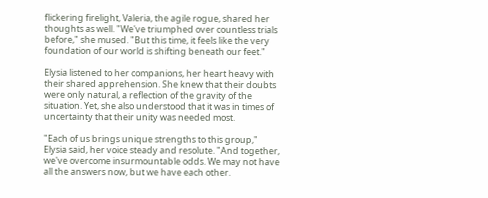flickering firelight, Valeria, the agile rogue, shared her thoughts as well. "We've triumphed over countless trials before," she mused. "But this time, it feels like the very foundation of our world is shifting beneath our feet."

Elysia listened to her companions, her heart heavy with their shared apprehension. She knew that their doubts were only natural, a reflection of the gravity of the situation. Yet, she also understood that it was in times of uncertainty that their unity was needed most.

"Each of us brings unique strengths to this group," Elysia said, her voice steady and resolute. "And together, we've overcome insurmountable odds. We may not have all the answers now, but we have each other.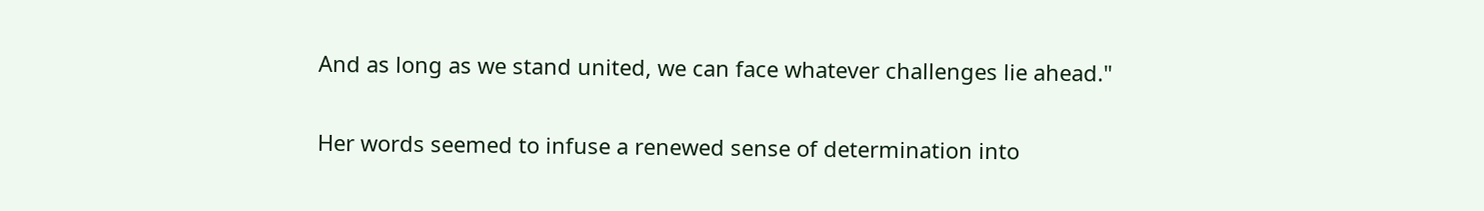And as long as we stand united, we can face whatever challenges lie ahead."

Her words seemed to infuse a renewed sense of determination into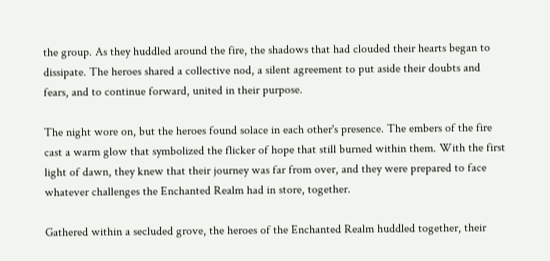the group. As they huddled around the fire, the shadows that had clouded their hearts began to dissipate. The heroes shared a collective nod, a silent agreement to put aside their doubts and fears, and to continue forward, united in their purpose.

The night wore on, but the heroes found solace in each other's presence. The embers of the fire cast a warm glow that symbolized the flicker of hope that still burned within them. With the first light of dawn, they knew that their journey was far from over, and they were prepared to face whatever challenges the Enchanted Realm had in store, together.

Gathered within a secluded grove, the heroes of the Enchanted Realm huddled together, their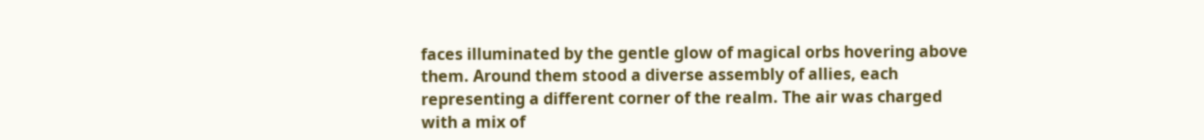faces illuminated by the gentle glow of magical orbs hovering above them. Around them stood a diverse assembly of allies, each representing a different corner of the realm. The air was charged with a mix of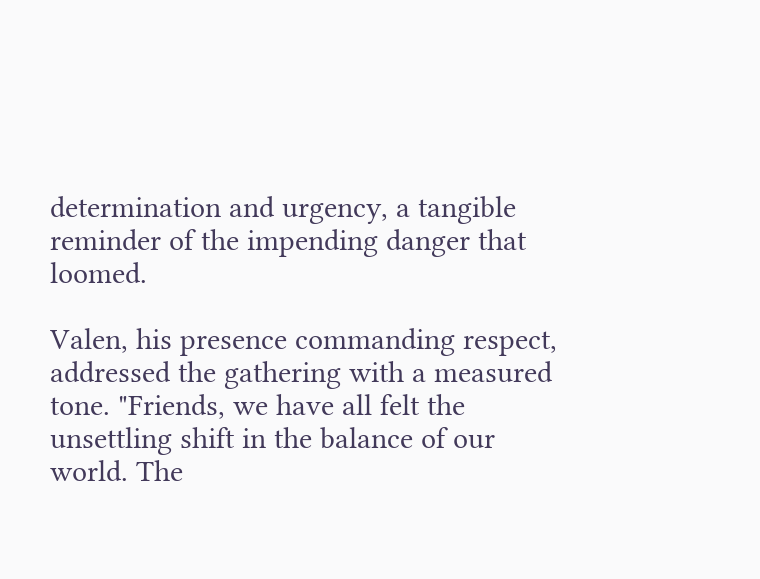determination and urgency, a tangible reminder of the impending danger that loomed.

Valen, his presence commanding respect, addressed the gathering with a measured tone. "Friends, we have all felt the unsettling shift in the balance of our world. The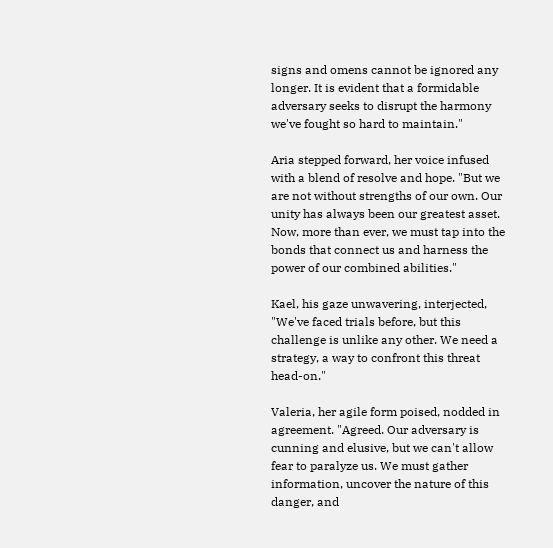signs and omens cannot be ignored any longer. It is evident that a formidable adversary seeks to disrupt the harmony we've fought so hard to maintain."

Aria stepped forward, her voice infused with a blend of resolve and hope. "But we are not without strengths of our own. Our unity has always been our greatest asset. Now, more than ever, we must tap into the bonds that connect us and harness the power of our combined abilities."

Kael, his gaze unwavering, interjected, "We've faced trials before, but this challenge is unlike any other. We need a strategy, a way to confront this threat head-on."

Valeria, her agile form poised, nodded in agreement. "Agreed. Our adversary is cunning and elusive, but we can't allow fear to paralyze us. We must gather information, uncover the nature of this danger, and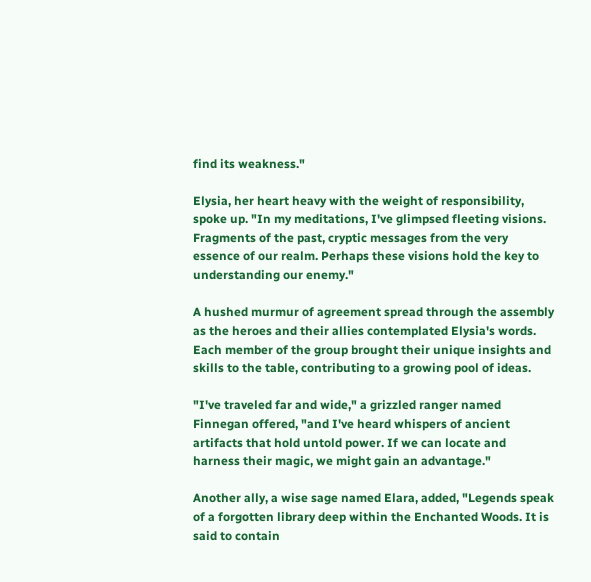find its weakness."

Elysia, her heart heavy with the weight of responsibility, spoke up. "In my meditations, I've glimpsed fleeting visions. Fragments of the past, cryptic messages from the very essence of our realm. Perhaps these visions hold the key to understanding our enemy."

A hushed murmur of agreement spread through the assembly as the heroes and their allies contemplated Elysia's words. Each member of the group brought their unique insights and skills to the table, contributing to a growing pool of ideas.

"I've traveled far and wide," a grizzled ranger named Finnegan offered, "and I've heard whispers of ancient artifacts that hold untold power. If we can locate and harness their magic, we might gain an advantage."

Another ally, a wise sage named Elara, added, "Legends speak of a forgotten library deep within the Enchanted Woods. It is said to contain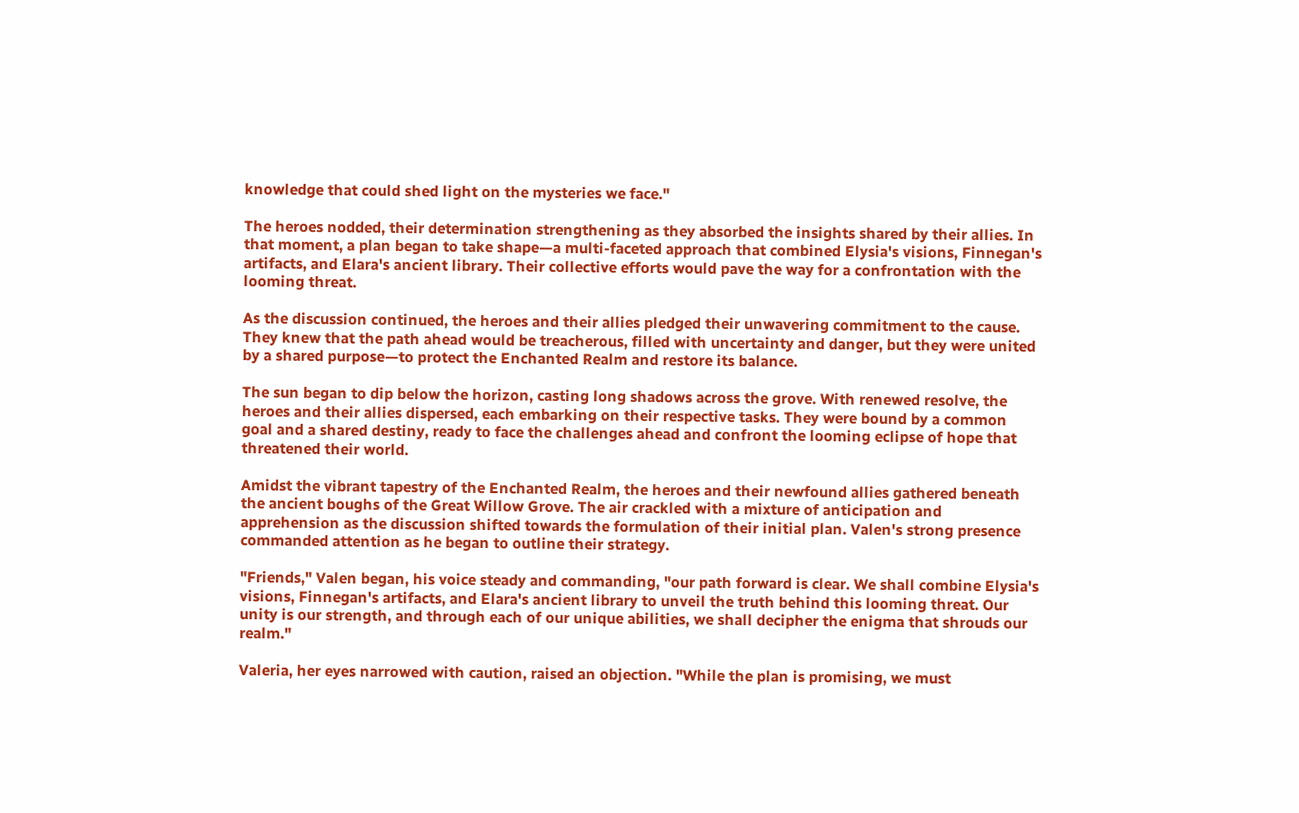knowledge that could shed light on the mysteries we face."

The heroes nodded, their determination strengthening as they absorbed the insights shared by their allies. In that moment, a plan began to take shape—a multi-faceted approach that combined Elysia's visions, Finnegan's artifacts, and Elara's ancient library. Their collective efforts would pave the way for a confrontation with the looming threat.

As the discussion continued, the heroes and their allies pledged their unwavering commitment to the cause. They knew that the path ahead would be treacherous, filled with uncertainty and danger, but they were united by a shared purpose—to protect the Enchanted Realm and restore its balance.

The sun began to dip below the horizon, casting long shadows across the grove. With renewed resolve, the heroes and their allies dispersed, each embarking on their respective tasks. They were bound by a common goal and a shared destiny, ready to face the challenges ahead and confront the looming eclipse of hope that threatened their world.

Amidst the vibrant tapestry of the Enchanted Realm, the heroes and their newfound allies gathered beneath the ancient boughs of the Great Willow Grove. The air crackled with a mixture of anticipation and apprehension as the discussion shifted towards the formulation of their initial plan. Valen's strong presence commanded attention as he began to outline their strategy.

"Friends," Valen began, his voice steady and commanding, "our path forward is clear. We shall combine Elysia's visions, Finnegan's artifacts, and Elara's ancient library to unveil the truth behind this looming threat. Our unity is our strength, and through each of our unique abilities, we shall decipher the enigma that shrouds our realm."

Valeria, her eyes narrowed with caution, raised an objection. "While the plan is promising, we must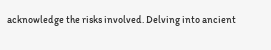acknowledge the risks involved. Delving into ancient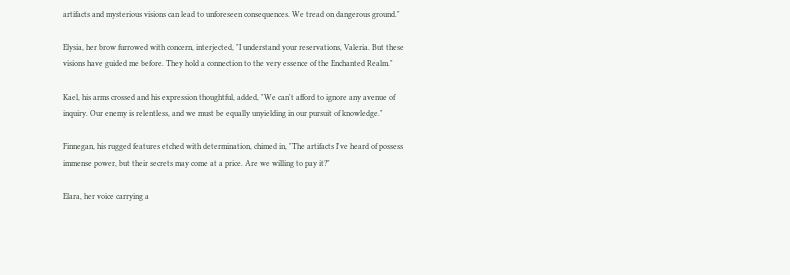artifacts and mysterious visions can lead to unforeseen consequences. We tread on dangerous ground."

Elysia, her brow furrowed with concern, interjected, "I understand your reservations, Valeria. But these visions have guided me before. They hold a connection to the very essence of the Enchanted Realm."

Kael, his arms crossed and his expression thoughtful, added, "We can't afford to ignore any avenue of inquiry. Our enemy is relentless, and we must be equally unyielding in our pursuit of knowledge."

Finnegan, his rugged features etched with determination, chimed in, "The artifacts I've heard of possess immense power, but their secrets may come at a price. Are we willing to pay it?"

Elara, her voice carrying a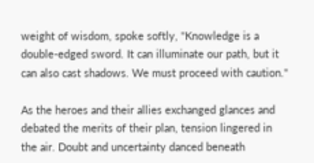weight of wisdom, spoke softly, "Knowledge is a double-edged sword. It can illuminate our path, but it can also cast shadows. We must proceed with caution."

As the heroes and their allies exchanged glances and debated the merits of their plan, tension lingered in the air. Doubt and uncertainty danced beneath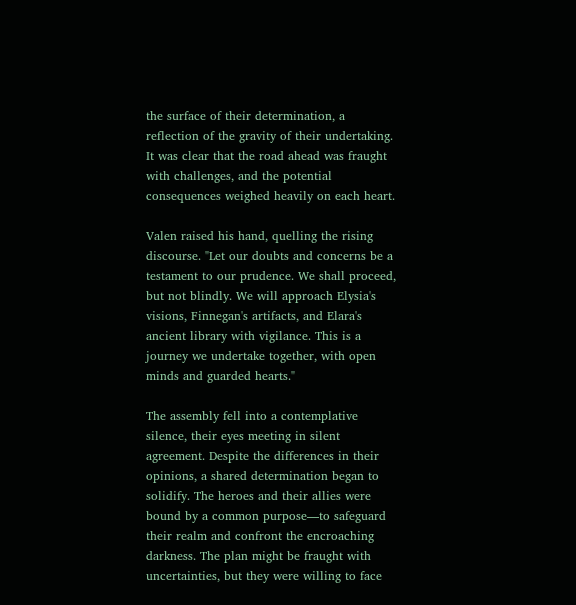the surface of their determination, a reflection of the gravity of their undertaking. It was clear that the road ahead was fraught with challenges, and the potential consequences weighed heavily on each heart.

Valen raised his hand, quelling the rising discourse. "Let our doubts and concerns be a testament to our prudence. We shall proceed, but not blindly. We will approach Elysia's visions, Finnegan's artifacts, and Elara's ancient library with vigilance. This is a journey we undertake together, with open minds and guarded hearts."

The assembly fell into a contemplative silence, their eyes meeting in silent agreement. Despite the differences in their opinions, a shared determination began to solidify. The heroes and their allies were bound by a common purpose—to safeguard their realm and confront the encroaching darkness. The plan might be fraught with uncertainties, but they were willing to face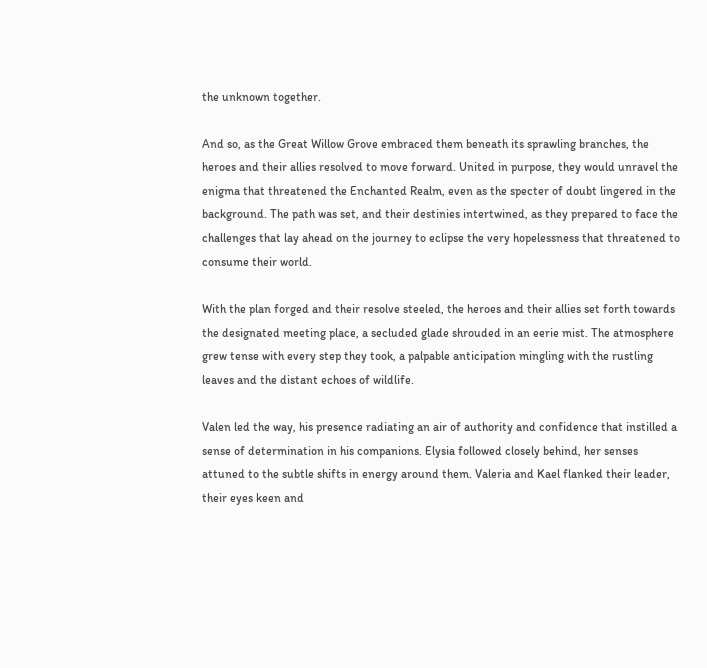the unknown together.

And so, as the Great Willow Grove embraced them beneath its sprawling branches, the heroes and their allies resolved to move forward. United in purpose, they would unravel the enigma that threatened the Enchanted Realm, even as the specter of doubt lingered in the background. The path was set, and their destinies intertwined, as they prepared to face the challenges that lay ahead on the journey to eclipse the very hopelessness that threatened to consume their world.

With the plan forged and their resolve steeled, the heroes and their allies set forth towards the designated meeting place, a secluded glade shrouded in an eerie mist. The atmosphere grew tense with every step they took, a palpable anticipation mingling with the rustling leaves and the distant echoes of wildlife.

Valen led the way, his presence radiating an air of authority and confidence that instilled a sense of determination in his companions. Elysia followed closely behind, her senses attuned to the subtle shifts in energy around them. Valeria and Kael flanked their leader, their eyes keen and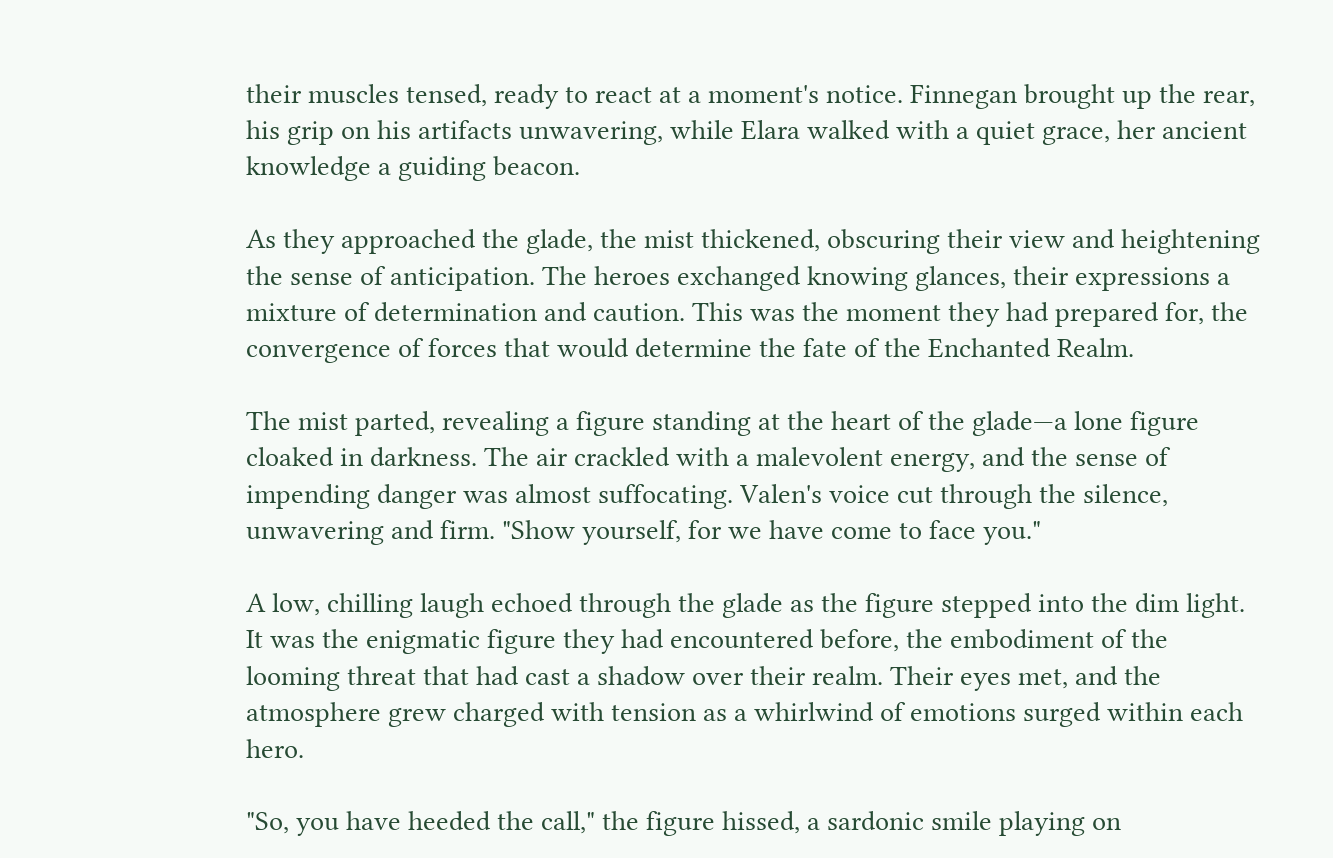their muscles tensed, ready to react at a moment's notice. Finnegan brought up the rear, his grip on his artifacts unwavering, while Elara walked with a quiet grace, her ancient knowledge a guiding beacon.

As they approached the glade, the mist thickened, obscuring their view and heightening the sense of anticipation. The heroes exchanged knowing glances, their expressions a mixture of determination and caution. This was the moment they had prepared for, the convergence of forces that would determine the fate of the Enchanted Realm.

The mist parted, revealing a figure standing at the heart of the glade—a lone figure cloaked in darkness. The air crackled with a malevolent energy, and the sense of impending danger was almost suffocating. Valen's voice cut through the silence, unwavering and firm. "Show yourself, for we have come to face you."

A low, chilling laugh echoed through the glade as the figure stepped into the dim light. It was the enigmatic figure they had encountered before, the embodiment of the looming threat that had cast a shadow over their realm. Their eyes met, and the atmosphere grew charged with tension as a whirlwind of emotions surged within each hero.

"So, you have heeded the call," the figure hissed, a sardonic smile playing on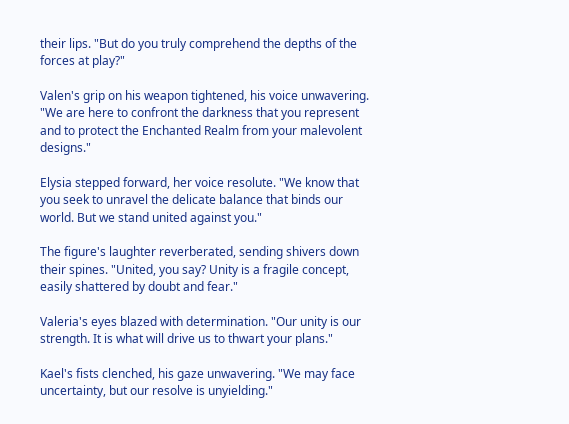their lips. "But do you truly comprehend the depths of the forces at play?"

Valen's grip on his weapon tightened, his voice unwavering. "We are here to confront the darkness that you represent and to protect the Enchanted Realm from your malevolent designs."

Elysia stepped forward, her voice resolute. "We know that you seek to unravel the delicate balance that binds our world. But we stand united against you."

The figure's laughter reverberated, sending shivers down their spines. "United, you say? Unity is a fragile concept, easily shattered by doubt and fear."

Valeria's eyes blazed with determination. "Our unity is our strength. It is what will drive us to thwart your plans."

Kael's fists clenched, his gaze unwavering. "We may face uncertainty, but our resolve is unyielding."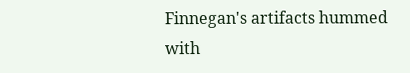Finnegan's artifacts hummed with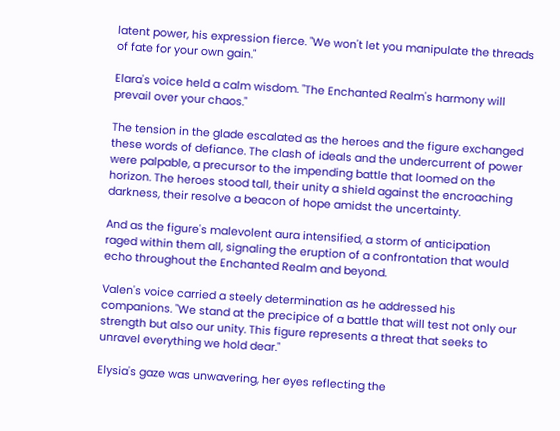latent power, his expression fierce. "We won't let you manipulate the threads of fate for your own gain."

Elara's voice held a calm wisdom. "The Enchanted Realm's harmony will prevail over your chaos."

The tension in the glade escalated as the heroes and the figure exchanged these words of defiance. The clash of ideals and the undercurrent of power were palpable, a precursor to the impending battle that loomed on the horizon. The heroes stood tall, their unity a shield against the encroaching darkness, their resolve a beacon of hope amidst the uncertainty.

And as the figure's malevolent aura intensified, a storm of anticipation raged within them all, signaling the eruption of a confrontation that would echo throughout the Enchanted Realm and beyond.

Valen's voice carried a steely determination as he addressed his companions. "We stand at the precipice of a battle that will test not only our strength but also our unity. This figure represents a threat that seeks to unravel everything we hold dear."

Elysia's gaze was unwavering, her eyes reflecting the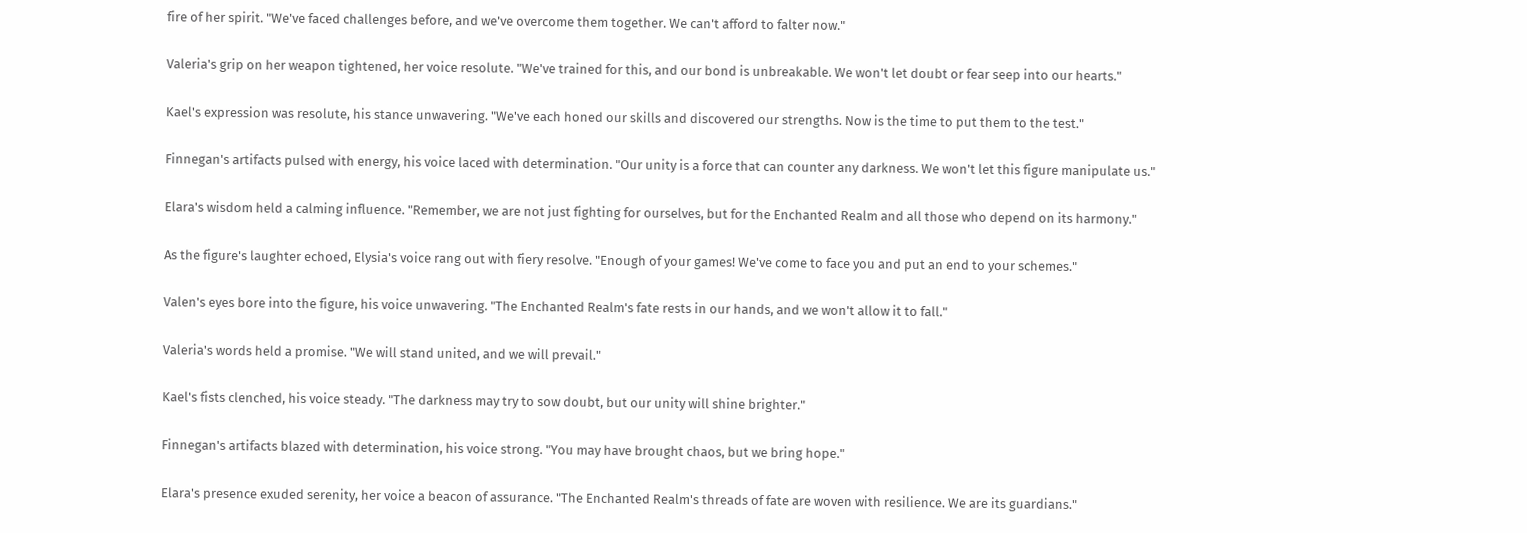fire of her spirit. "We've faced challenges before, and we've overcome them together. We can't afford to falter now."

Valeria's grip on her weapon tightened, her voice resolute. "We've trained for this, and our bond is unbreakable. We won't let doubt or fear seep into our hearts."

Kael's expression was resolute, his stance unwavering. "We've each honed our skills and discovered our strengths. Now is the time to put them to the test."

Finnegan's artifacts pulsed with energy, his voice laced with determination. "Our unity is a force that can counter any darkness. We won't let this figure manipulate us."

Elara's wisdom held a calming influence. "Remember, we are not just fighting for ourselves, but for the Enchanted Realm and all those who depend on its harmony."

As the figure's laughter echoed, Elysia's voice rang out with fiery resolve. "Enough of your games! We've come to face you and put an end to your schemes."

Valen's eyes bore into the figure, his voice unwavering. "The Enchanted Realm's fate rests in our hands, and we won't allow it to fall."

Valeria's words held a promise. "We will stand united, and we will prevail."

Kael's fists clenched, his voice steady. "The darkness may try to sow doubt, but our unity will shine brighter."

Finnegan's artifacts blazed with determination, his voice strong. "You may have brought chaos, but we bring hope."

Elara's presence exuded serenity, her voice a beacon of assurance. "The Enchanted Realm's threads of fate are woven with resilience. We are its guardians."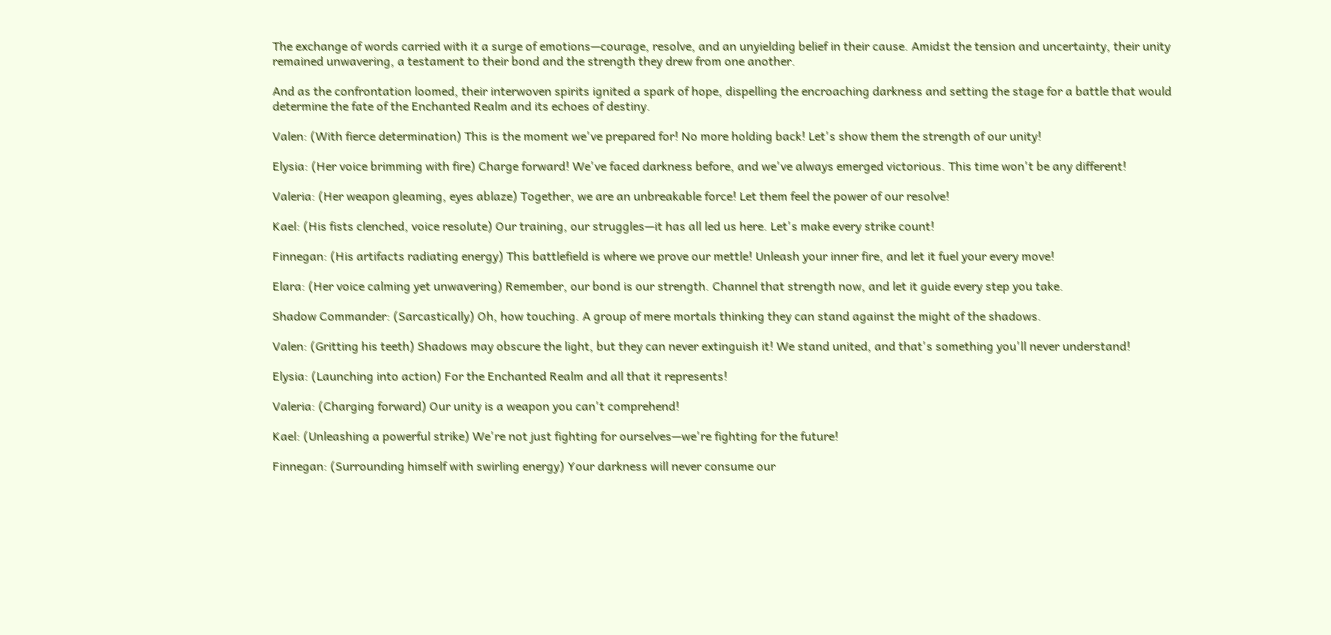The exchange of words carried with it a surge of emotions—courage, resolve, and an unyielding belief in their cause. Amidst the tension and uncertainty, their unity remained unwavering, a testament to their bond and the strength they drew from one another.

And as the confrontation loomed, their interwoven spirits ignited a spark of hope, dispelling the encroaching darkness and setting the stage for a battle that would determine the fate of the Enchanted Realm and its echoes of destiny.

Valen: (With fierce determination) This is the moment we've prepared for! No more holding back! Let's show them the strength of our unity!

Elysia: (Her voice brimming with fire) Charge forward! We've faced darkness before, and we've always emerged victorious. This time won't be any different!

Valeria: (Her weapon gleaming, eyes ablaze) Together, we are an unbreakable force! Let them feel the power of our resolve!

Kael: (His fists clenched, voice resolute) Our training, our struggles—it has all led us here. Let's make every strike count!

Finnegan: (His artifacts radiating energy) This battlefield is where we prove our mettle! Unleash your inner fire, and let it fuel your every move!

Elara: (Her voice calming yet unwavering) Remember, our bond is our strength. Channel that strength now, and let it guide every step you take.

Shadow Commander: (Sarcastically) Oh, how touching. A group of mere mortals thinking they can stand against the might of the shadows.

Valen: (Gritting his teeth) Shadows may obscure the light, but they can never extinguish it! We stand united, and that's something you'll never understand!

Elysia: (Launching into action) For the Enchanted Realm and all that it represents!

Valeria: (Charging forward) Our unity is a weapon you can't comprehend!

Kael: (Unleashing a powerful strike) We're not just fighting for ourselves—we're fighting for the future!

Finnegan: (Surrounding himself with swirling energy) Your darkness will never consume our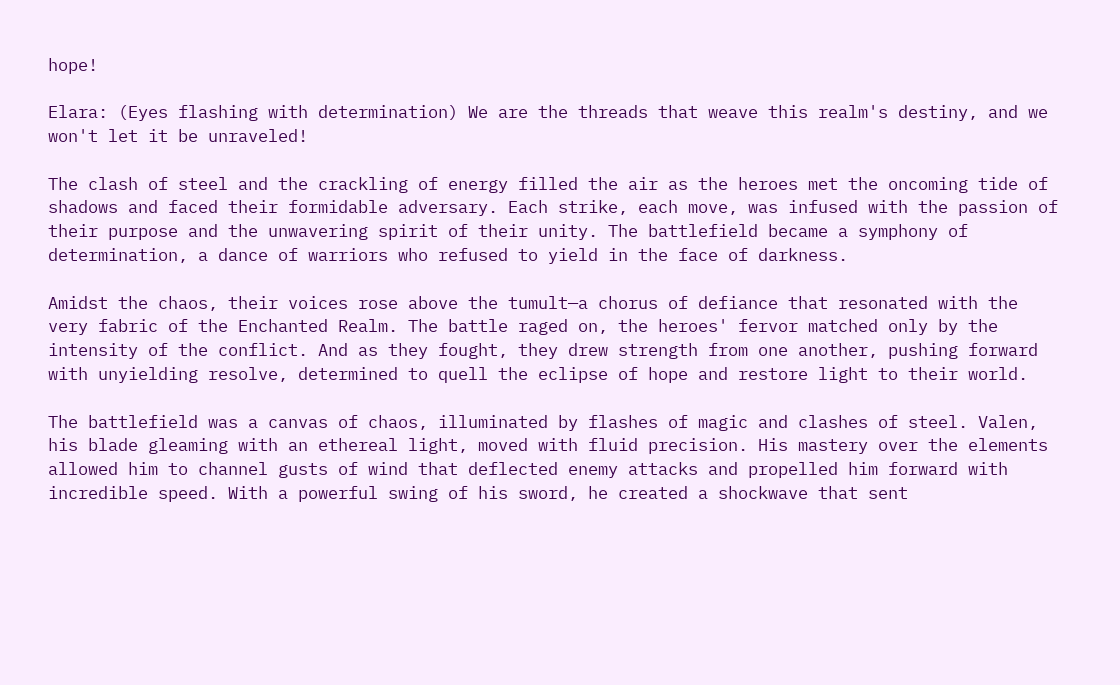hope!

Elara: (Eyes flashing with determination) We are the threads that weave this realm's destiny, and we won't let it be unraveled!

The clash of steel and the crackling of energy filled the air as the heroes met the oncoming tide of shadows and faced their formidable adversary. Each strike, each move, was infused with the passion of their purpose and the unwavering spirit of their unity. The battlefield became a symphony of determination, a dance of warriors who refused to yield in the face of darkness.

Amidst the chaos, their voices rose above the tumult—a chorus of defiance that resonated with the very fabric of the Enchanted Realm. The battle raged on, the heroes' fervor matched only by the intensity of the conflict. And as they fought, they drew strength from one another, pushing forward with unyielding resolve, determined to quell the eclipse of hope and restore light to their world.

The battlefield was a canvas of chaos, illuminated by flashes of magic and clashes of steel. Valen, his blade gleaming with an ethereal light, moved with fluid precision. His mastery over the elements allowed him to channel gusts of wind that deflected enemy attacks and propelled him forward with incredible speed. With a powerful swing of his sword, he created a shockwave that sent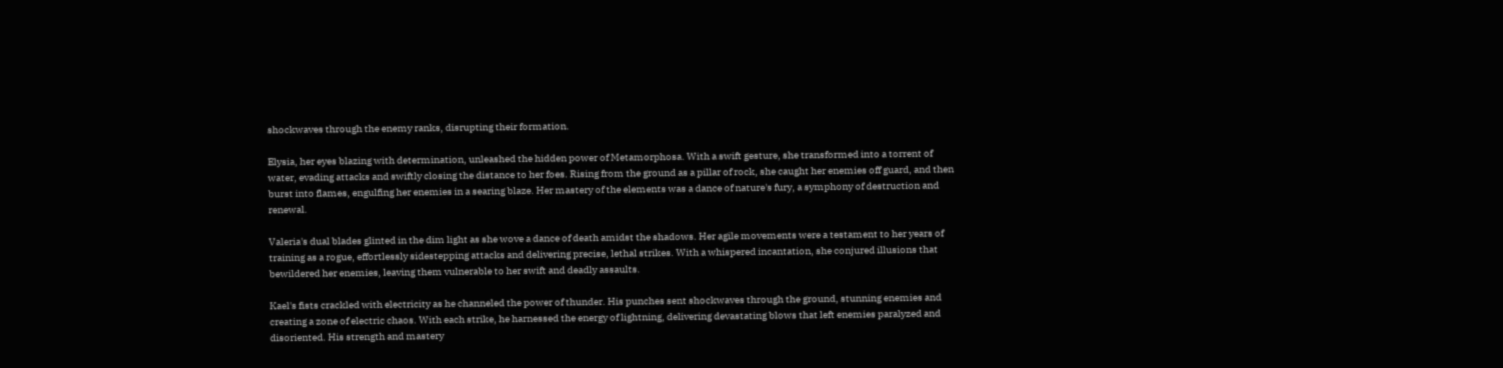shockwaves through the enemy ranks, disrupting their formation.

Elysia, her eyes blazing with determination, unleashed the hidden power of Metamorphosa. With a swift gesture, she transformed into a torrent of water, evading attacks and swiftly closing the distance to her foes. Rising from the ground as a pillar of rock, she caught her enemies off guard, and then burst into flames, engulfing her enemies in a searing blaze. Her mastery of the elements was a dance of nature's fury, a symphony of destruction and renewal.

Valeria's dual blades glinted in the dim light as she wove a dance of death amidst the shadows. Her agile movements were a testament to her years of training as a rogue, effortlessly sidestepping attacks and delivering precise, lethal strikes. With a whispered incantation, she conjured illusions that bewildered her enemies, leaving them vulnerable to her swift and deadly assaults.

Kael's fists crackled with electricity as he channeled the power of thunder. His punches sent shockwaves through the ground, stunning enemies and creating a zone of electric chaos. With each strike, he harnessed the energy of lightning, delivering devastating blows that left enemies paralyzed and disoriented. His strength and mastery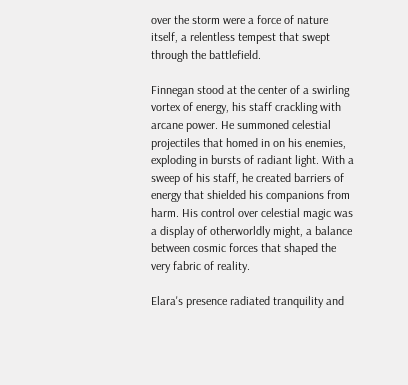over the storm were a force of nature itself, a relentless tempest that swept through the battlefield.

Finnegan stood at the center of a swirling vortex of energy, his staff crackling with arcane power. He summoned celestial projectiles that homed in on his enemies, exploding in bursts of radiant light. With a sweep of his staff, he created barriers of energy that shielded his companions from harm. His control over celestial magic was a display of otherworldly might, a balance between cosmic forces that shaped the very fabric of reality.

Elara's presence radiated tranquility and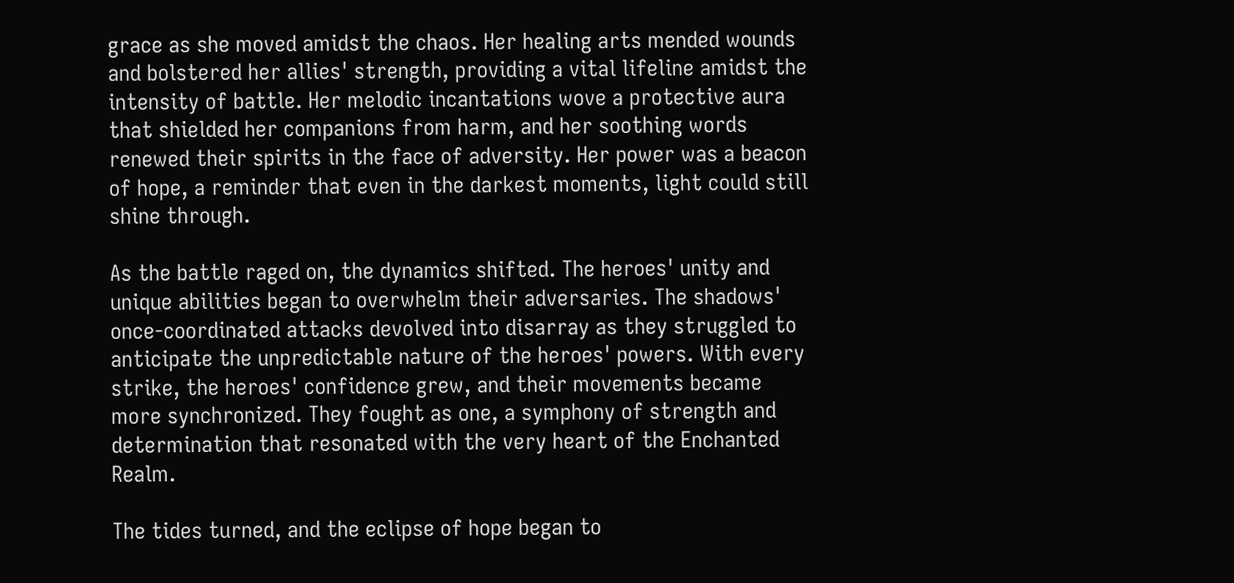grace as she moved amidst the chaos. Her healing arts mended wounds and bolstered her allies' strength, providing a vital lifeline amidst the intensity of battle. Her melodic incantations wove a protective aura that shielded her companions from harm, and her soothing words renewed their spirits in the face of adversity. Her power was a beacon of hope, a reminder that even in the darkest moments, light could still shine through.

As the battle raged on, the dynamics shifted. The heroes' unity and unique abilities began to overwhelm their adversaries. The shadows' once-coordinated attacks devolved into disarray as they struggled to anticipate the unpredictable nature of the heroes' powers. With every strike, the heroes' confidence grew, and their movements became more synchronized. They fought as one, a symphony of strength and determination that resonated with the very heart of the Enchanted Realm.

The tides turned, and the eclipse of hope began to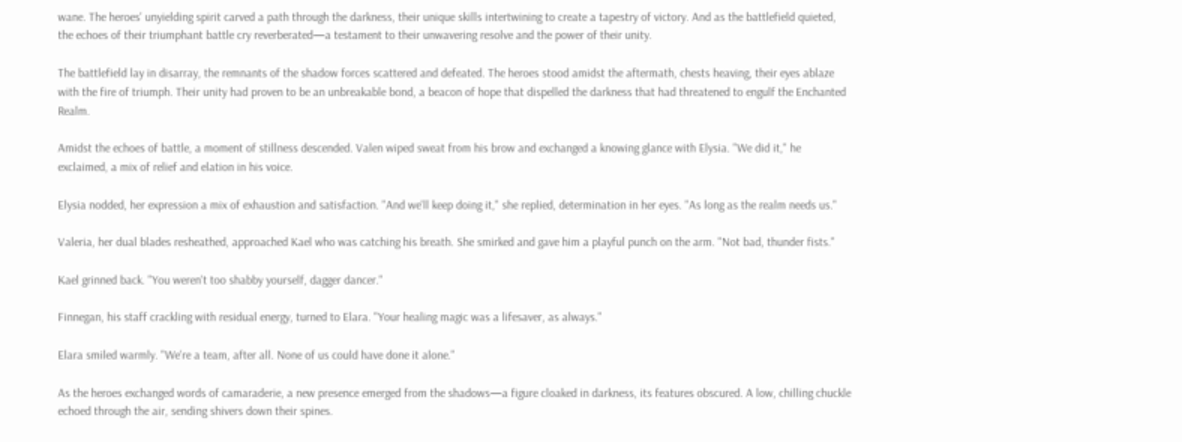wane. The heroes' unyielding spirit carved a path through the darkness, their unique skills intertwining to create a tapestry of victory. And as the battlefield quieted, the echoes of their triumphant battle cry reverberated—a testament to their unwavering resolve and the power of their unity.

The battlefield lay in disarray, the remnants of the shadow forces scattered and defeated. The heroes stood amidst the aftermath, chests heaving, their eyes ablaze with the fire of triumph. Their unity had proven to be an unbreakable bond, a beacon of hope that dispelled the darkness that had threatened to engulf the Enchanted Realm.

Amidst the echoes of battle, a moment of stillness descended. Valen wiped sweat from his brow and exchanged a knowing glance with Elysia. "We did it," he exclaimed, a mix of relief and elation in his voice.

Elysia nodded, her expression a mix of exhaustion and satisfaction. "And we'll keep doing it," she replied, determination in her eyes. "As long as the realm needs us."

Valeria, her dual blades resheathed, approached Kael who was catching his breath. She smirked and gave him a playful punch on the arm. "Not bad, thunder fists."

Kael grinned back. "You weren't too shabby yourself, dagger dancer."

Finnegan, his staff crackling with residual energy, turned to Elara. "Your healing magic was a lifesaver, as always."

Elara smiled warmly. "We're a team, after all. None of us could have done it alone."

As the heroes exchanged words of camaraderie, a new presence emerged from the shadows—a figure cloaked in darkness, its features obscured. A low, chilling chuckle echoed through the air, sending shivers down their spines.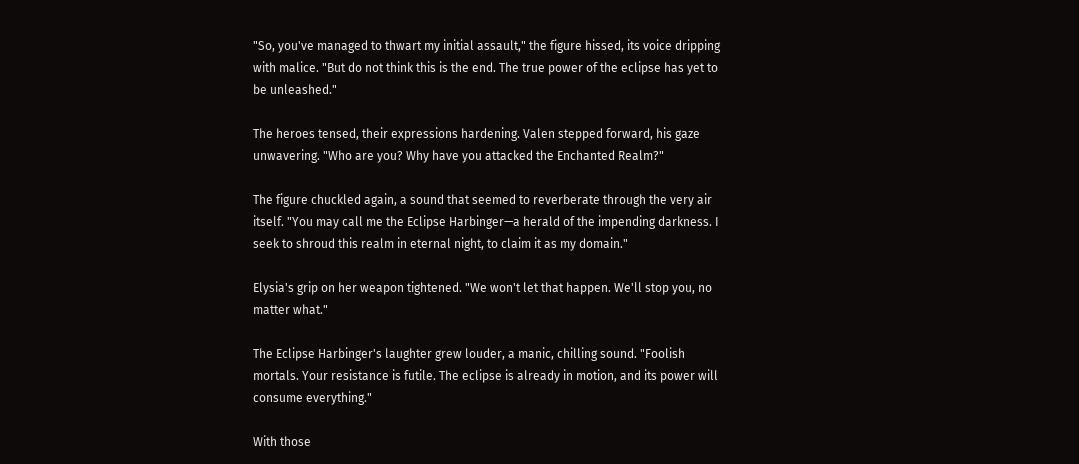"So, you've managed to thwart my initial assault," the figure hissed, its voice dripping with malice. "But do not think this is the end. The true power of the eclipse has yet to be unleashed."

The heroes tensed, their expressions hardening. Valen stepped forward, his gaze unwavering. "Who are you? Why have you attacked the Enchanted Realm?"

The figure chuckled again, a sound that seemed to reverberate through the very air itself. "You may call me the Eclipse Harbinger—a herald of the impending darkness. I seek to shroud this realm in eternal night, to claim it as my domain."

Elysia's grip on her weapon tightened. "We won't let that happen. We'll stop you, no matter what."

The Eclipse Harbinger's laughter grew louder, a manic, chilling sound. "Foolish mortals. Your resistance is futile. The eclipse is already in motion, and its power will consume everything."

With those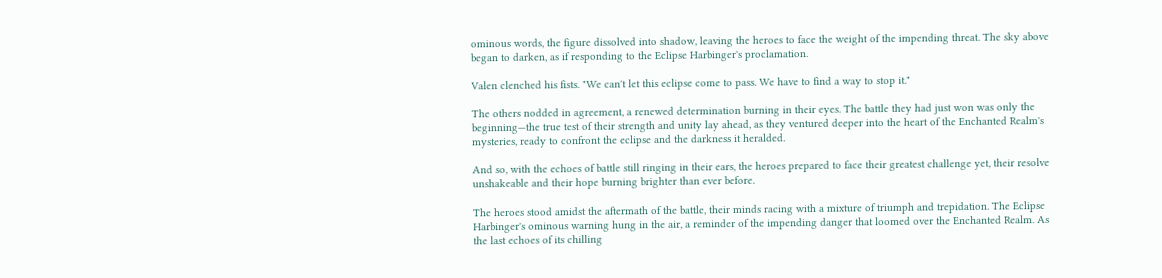ominous words, the figure dissolved into shadow, leaving the heroes to face the weight of the impending threat. The sky above began to darken, as if responding to the Eclipse Harbinger's proclamation.

Valen clenched his fists. "We can't let this eclipse come to pass. We have to find a way to stop it."

The others nodded in agreement, a renewed determination burning in their eyes. The battle they had just won was only the beginning—the true test of their strength and unity lay ahead, as they ventured deeper into the heart of the Enchanted Realm's mysteries, ready to confront the eclipse and the darkness it heralded.

And so, with the echoes of battle still ringing in their ears, the heroes prepared to face their greatest challenge yet, their resolve unshakeable and their hope burning brighter than ever before.

The heroes stood amidst the aftermath of the battle, their minds racing with a mixture of triumph and trepidation. The Eclipse Harbinger's ominous warning hung in the air, a reminder of the impending danger that loomed over the Enchanted Realm. As the last echoes of its chilling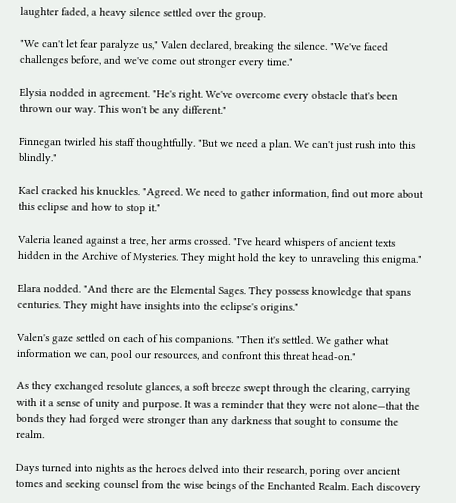laughter faded, a heavy silence settled over the group.

"We can't let fear paralyze us," Valen declared, breaking the silence. "We've faced challenges before, and we've come out stronger every time."

Elysia nodded in agreement. "He's right. We've overcome every obstacle that's been thrown our way. This won't be any different."

Finnegan twirled his staff thoughtfully. "But we need a plan. We can't just rush into this blindly."

Kael cracked his knuckles. "Agreed. We need to gather information, find out more about this eclipse and how to stop it."

Valeria leaned against a tree, her arms crossed. "I've heard whispers of ancient texts hidden in the Archive of Mysteries. They might hold the key to unraveling this enigma."

Elara nodded. "And there are the Elemental Sages. They possess knowledge that spans centuries. They might have insights into the eclipse's origins."

Valen's gaze settled on each of his companions. "Then it's settled. We gather what information we can, pool our resources, and confront this threat head-on."

As they exchanged resolute glances, a soft breeze swept through the clearing, carrying with it a sense of unity and purpose. It was a reminder that they were not alone—that the bonds they had forged were stronger than any darkness that sought to consume the realm.

Days turned into nights as the heroes delved into their research, poring over ancient tomes and seeking counsel from the wise beings of the Enchanted Realm. Each discovery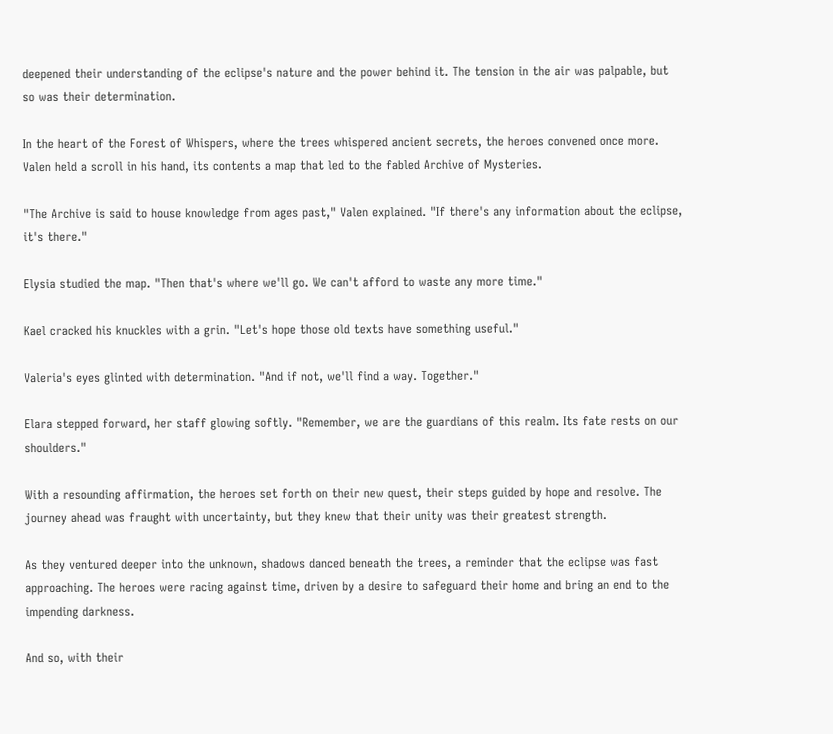deepened their understanding of the eclipse's nature and the power behind it. The tension in the air was palpable, but so was their determination.

In the heart of the Forest of Whispers, where the trees whispered ancient secrets, the heroes convened once more. Valen held a scroll in his hand, its contents a map that led to the fabled Archive of Mysteries.

"The Archive is said to house knowledge from ages past," Valen explained. "If there's any information about the eclipse, it's there."

Elysia studied the map. "Then that's where we'll go. We can't afford to waste any more time."

Kael cracked his knuckles with a grin. "Let's hope those old texts have something useful."

Valeria's eyes glinted with determination. "And if not, we'll find a way. Together."

Elara stepped forward, her staff glowing softly. "Remember, we are the guardians of this realm. Its fate rests on our shoulders."

With a resounding affirmation, the heroes set forth on their new quest, their steps guided by hope and resolve. The journey ahead was fraught with uncertainty, but they knew that their unity was their greatest strength.

As they ventured deeper into the unknown, shadows danced beneath the trees, a reminder that the eclipse was fast approaching. The heroes were racing against time, driven by a desire to safeguard their home and bring an end to the impending darkness.

And so, with their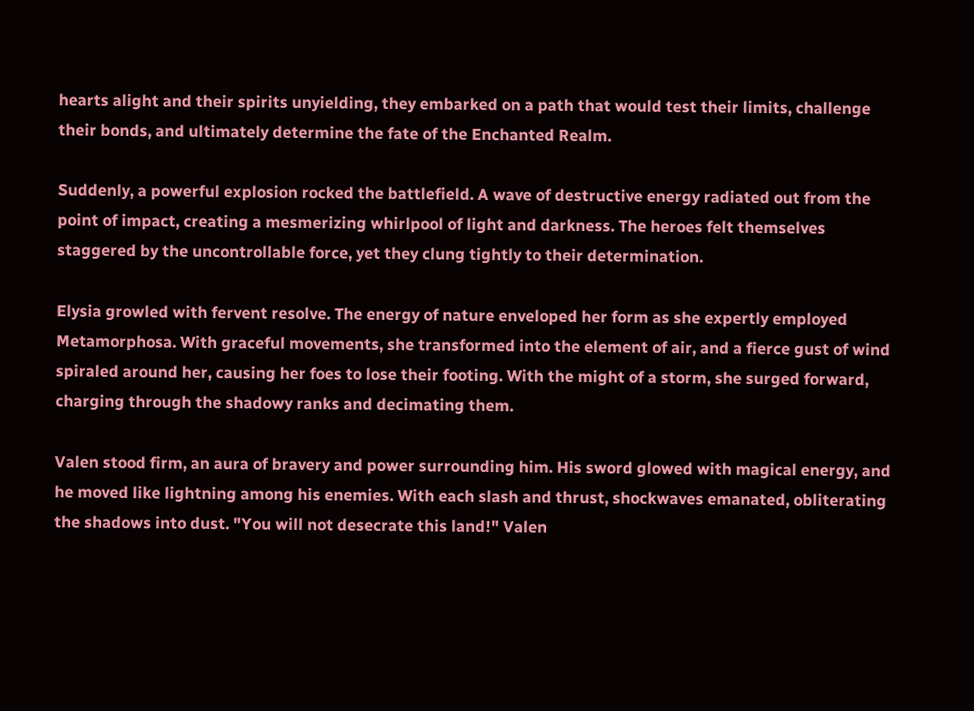hearts alight and their spirits unyielding, they embarked on a path that would test their limits, challenge their bonds, and ultimately determine the fate of the Enchanted Realm.

Suddenly, a powerful explosion rocked the battlefield. A wave of destructive energy radiated out from the point of impact, creating a mesmerizing whirlpool of light and darkness. The heroes felt themselves staggered by the uncontrollable force, yet they clung tightly to their determination.

Elysia growled with fervent resolve. The energy of nature enveloped her form as she expertly employed Metamorphosa. With graceful movements, she transformed into the element of air, and a fierce gust of wind spiraled around her, causing her foes to lose their footing. With the might of a storm, she surged forward, charging through the shadowy ranks and decimating them.

Valen stood firm, an aura of bravery and power surrounding him. His sword glowed with magical energy, and he moved like lightning among his enemies. With each slash and thrust, shockwaves emanated, obliterating the shadows into dust. "You will not desecrate this land!" Valen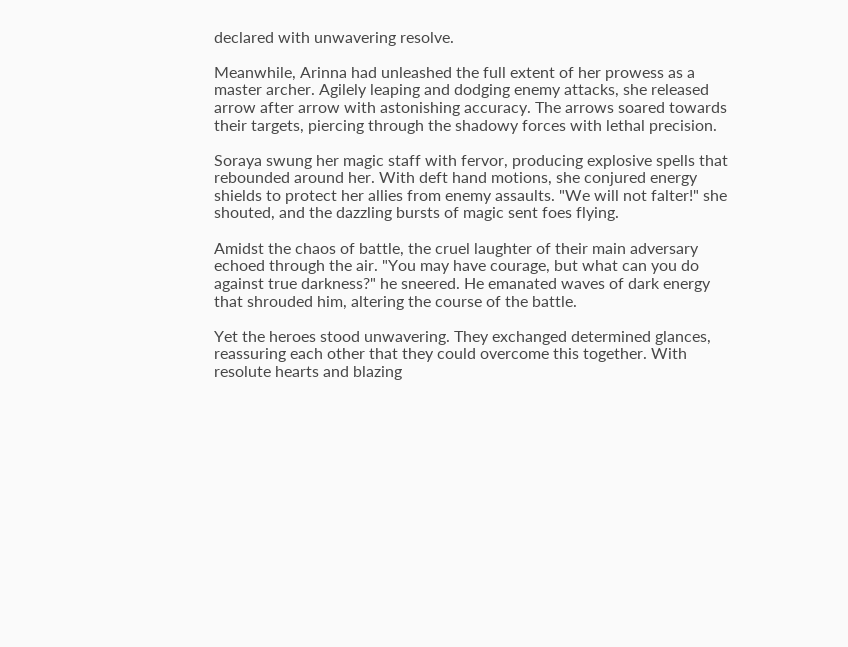declared with unwavering resolve.

Meanwhile, Arinna had unleashed the full extent of her prowess as a master archer. Agilely leaping and dodging enemy attacks, she released arrow after arrow with astonishing accuracy. The arrows soared towards their targets, piercing through the shadowy forces with lethal precision.

Soraya swung her magic staff with fervor, producing explosive spells that rebounded around her. With deft hand motions, she conjured energy shields to protect her allies from enemy assaults. "We will not falter!" she shouted, and the dazzling bursts of magic sent foes flying.

Amidst the chaos of battle, the cruel laughter of their main adversary echoed through the air. "You may have courage, but what can you do against true darkness?" he sneered. He emanated waves of dark energy that shrouded him, altering the course of the battle.

Yet the heroes stood unwavering. They exchanged determined glances, reassuring each other that they could overcome this together. With resolute hearts and blazing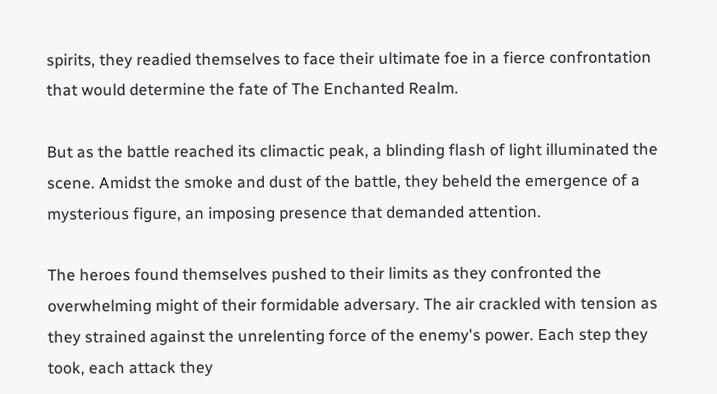spirits, they readied themselves to face their ultimate foe in a fierce confrontation that would determine the fate of The Enchanted Realm.

But as the battle reached its climactic peak, a blinding flash of light illuminated the scene. Amidst the smoke and dust of the battle, they beheld the emergence of a mysterious figure, an imposing presence that demanded attention.

The heroes found themselves pushed to their limits as they confronted the overwhelming might of their formidable adversary. The air crackled with tension as they strained against the unrelenting force of the enemy's power. Each step they took, each attack they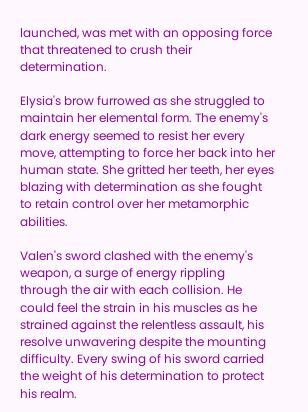launched, was met with an opposing force that threatened to crush their determination.

Elysia's brow furrowed as she struggled to maintain her elemental form. The enemy's dark energy seemed to resist her every move, attempting to force her back into her human state. She gritted her teeth, her eyes blazing with determination as she fought to retain control over her metamorphic abilities.

Valen's sword clashed with the enemy's weapon, a surge of energy rippling through the air with each collision. He could feel the strain in his muscles as he strained against the relentless assault, his resolve unwavering despite the mounting difficulty. Every swing of his sword carried the weight of his determination to protect his realm.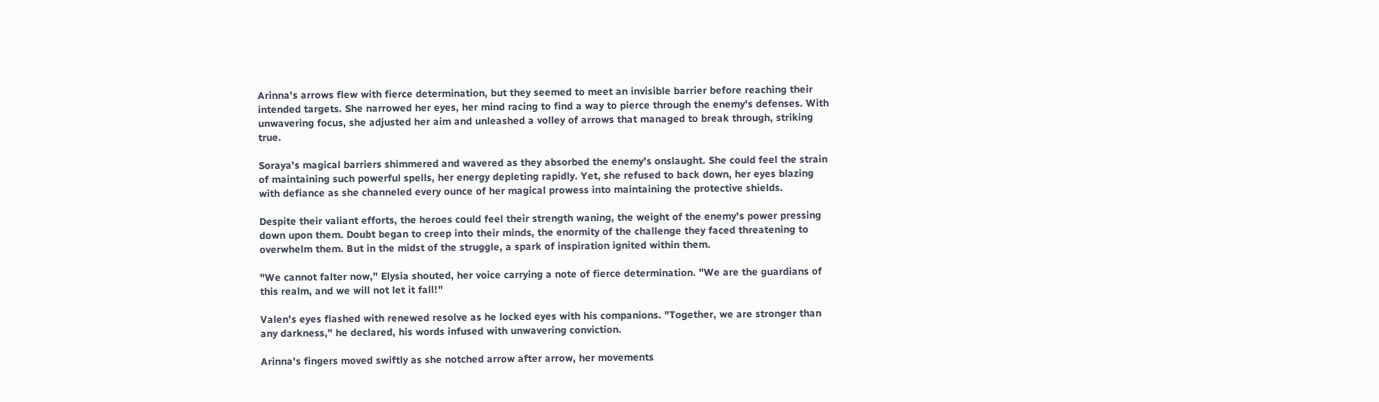Arinna's arrows flew with fierce determination, but they seemed to meet an invisible barrier before reaching their intended targets. She narrowed her eyes, her mind racing to find a way to pierce through the enemy's defenses. With unwavering focus, she adjusted her aim and unleashed a volley of arrows that managed to break through, striking true.

Soraya's magical barriers shimmered and wavered as they absorbed the enemy's onslaught. She could feel the strain of maintaining such powerful spells, her energy depleting rapidly. Yet, she refused to back down, her eyes blazing with defiance as she channeled every ounce of her magical prowess into maintaining the protective shields.

Despite their valiant efforts, the heroes could feel their strength waning, the weight of the enemy's power pressing down upon them. Doubt began to creep into their minds, the enormity of the challenge they faced threatening to overwhelm them. But in the midst of the struggle, a spark of inspiration ignited within them.

"We cannot falter now," Elysia shouted, her voice carrying a note of fierce determination. "We are the guardians of this realm, and we will not let it fall!"

Valen's eyes flashed with renewed resolve as he locked eyes with his companions. "Together, we are stronger than any darkness," he declared, his words infused with unwavering conviction.

Arinna's fingers moved swiftly as she notched arrow after arrow, her movements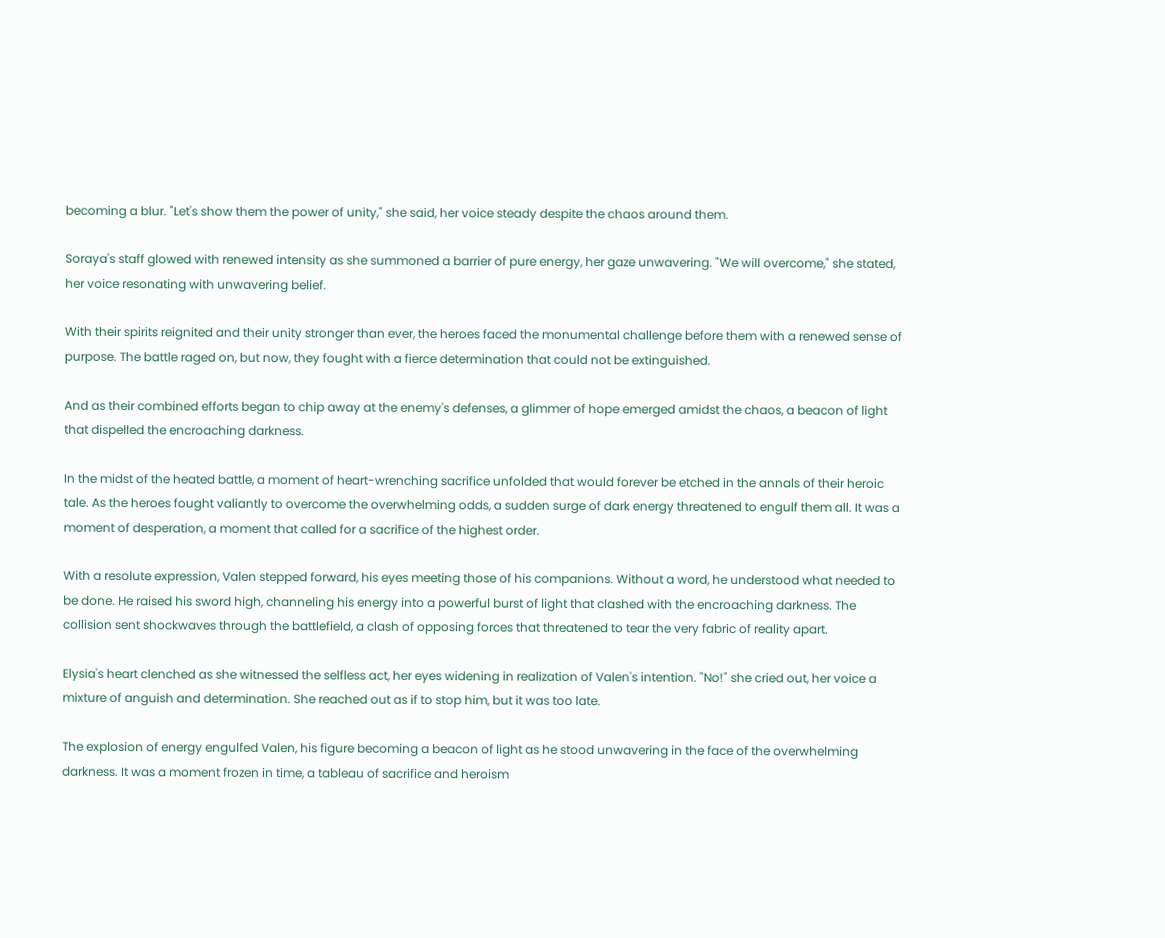becoming a blur. "Let's show them the power of unity," she said, her voice steady despite the chaos around them.

Soraya's staff glowed with renewed intensity as she summoned a barrier of pure energy, her gaze unwavering. "We will overcome," she stated, her voice resonating with unwavering belief.

With their spirits reignited and their unity stronger than ever, the heroes faced the monumental challenge before them with a renewed sense of purpose. The battle raged on, but now, they fought with a fierce determination that could not be extinguished.

And as their combined efforts began to chip away at the enemy's defenses, a glimmer of hope emerged amidst the chaos, a beacon of light that dispelled the encroaching darkness.

In the midst of the heated battle, a moment of heart-wrenching sacrifice unfolded that would forever be etched in the annals of their heroic tale. As the heroes fought valiantly to overcome the overwhelming odds, a sudden surge of dark energy threatened to engulf them all. It was a moment of desperation, a moment that called for a sacrifice of the highest order.

With a resolute expression, Valen stepped forward, his eyes meeting those of his companions. Without a word, he understood what needed to be done. He raised his sword high, channeling his energy into a powerful burst of light that clashed with the encroaching darkness. The collision sent shockwaves through the battlefield, a clash of opposing forces that threatened to tear the very fabric of reality apart.

Elysia's heart clenched as she witnessed the selfless act, her eyes widening in realization of Valen's intention. "No!" she cried out, her voice a mixture of anguish and determination. She reached out as if to stop him, but it was too late.

The explosion of energy engulfed Valen, his figure becoming a beacon of light as he stood unwavering in the face of the overwhelming darkness. It was a moment frozen in time, a tableau of sacrifice and heroism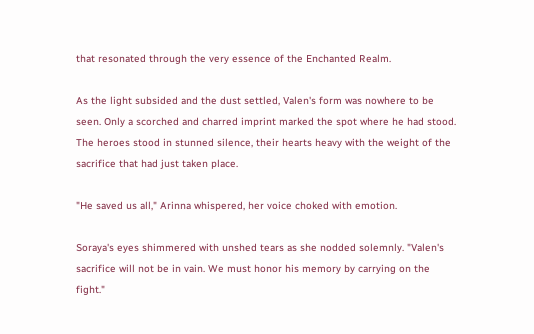that resonated through the very essence of the Enchanted Realm.

As the light subsided and the dust settled, Valen's form was nowhere to be seen. Only a scorched and charred imprint marked the spot where he had stood. The heroes stood in stunned silence, their hearts heavy with the weight of the sacrifice that had just taken place.

"He saved us all," Arinna whispered, her voice choked with emotion.

Soraya's eyes shimmered with unshed tears as she nodded solemnly. "Valen's sacrifice will not be in vain. We must honor his memory by carrying on the fight."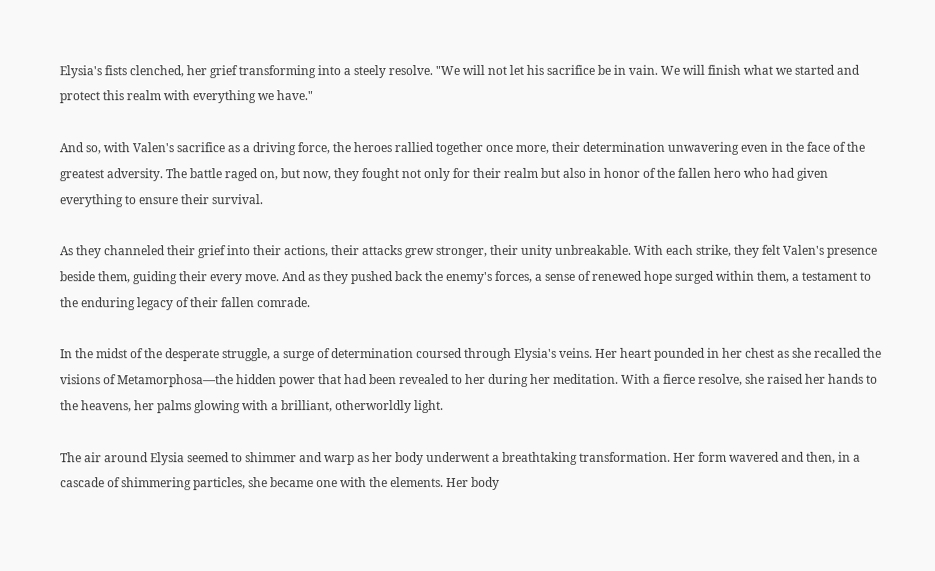Elysia's fists clenched, her grief transforming into a steely resolve. "We will not let his sacrifice be in vain. We will finish what we started and protect this realm with everything we have."

And so, with Valen's sacrifice as a driving force, the heroes rallied together once more, their determination unwavering even in the face of the greatest adversity. The battle raged on, but now, they fought not only for their realm but also in honor of the fallen hero who had given everything to ensure their survival.

As they channeled their grief into their actions, their attacks grew stronger, their unity unbreakable. With each strike, they felt Valen's presence beside them, guiding their every move. And as they pushed back the enemy's forces, a sense of renewed hope surged within them, a testament to the enduring legacy of their fallen comrade.

In the midst of the desperate struggle, a surge of determination coursed through Elysia's veins. Her heart pounded in her chest as she recalled the visions of Metamorphosa—the hidden power that had been revealed to her during her meditation. With a fierce resolve, she raised her hands to the heavens, her palms glowing with a brilliant, otherworldly light.

The air around Elysia seemed to shimmer and warp as her body underwent a breathtaking transformation. Her form wavered and then, in a cascade of shimmering particles, she became one with the elements. Her body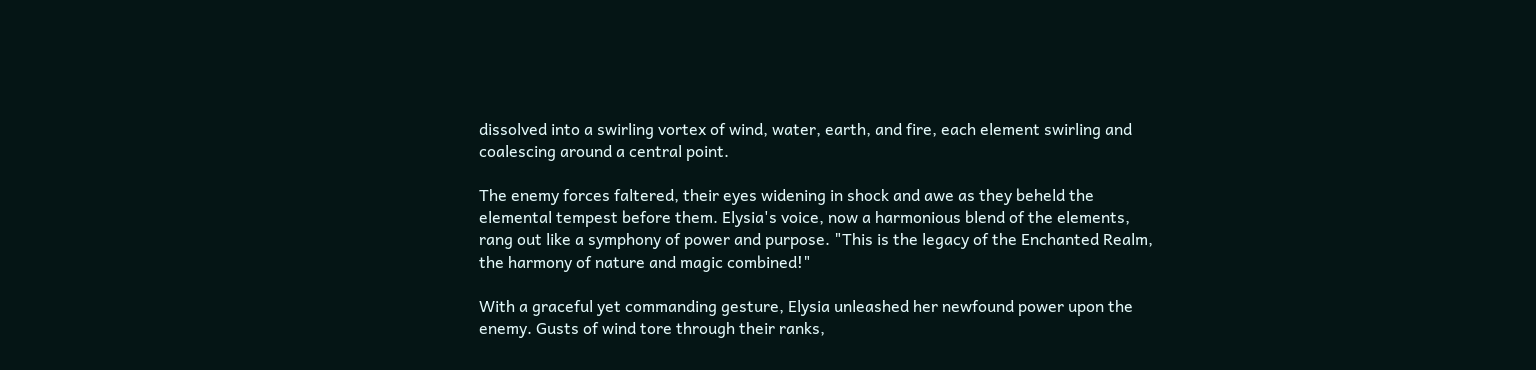dissolved into a swirling vortex of wind, water, earth, and fire, each element swirling and coalescing around a central point.

The enemy forces faltered, their eyes widening in shock and awe as they beheld the elemental tempest before them. Elysia's voice, now a harmonious blend of the elements, rang out like a symphony of power and purpose. "This is the legacy of the Enchanted Realm, the harmony of nature and magic combined!"

With a graceful yet commanding gesture, Elysia unleashed her newfound power upon the enemy. Gusts of wind tore through their ranks,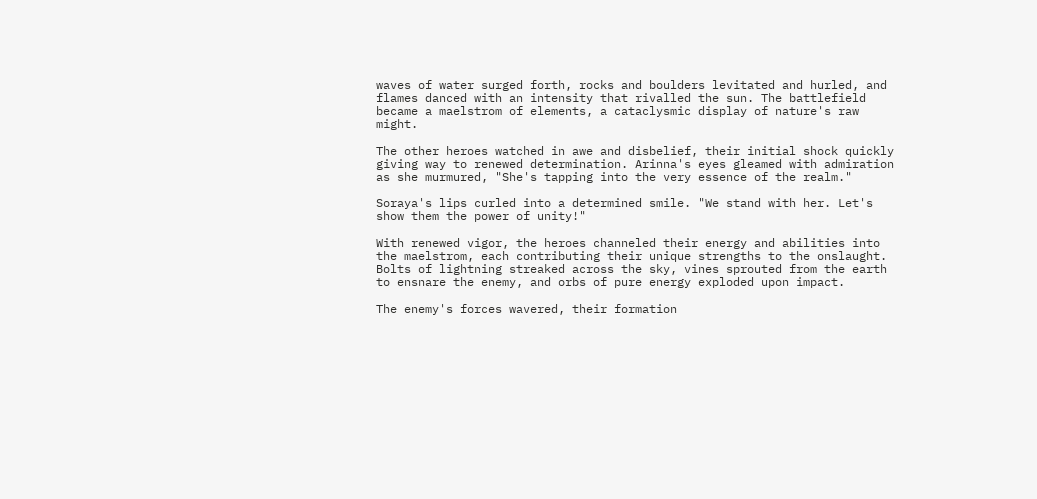waves of water surged forth, rocks and boulders levitated and hurled, and flames danced with an intensity that rivalled the sun. The battlefield became a maelstrom of elements, a cataclysmic display of nature's raw might.

The other heroes watched in awe and disbelief, their initial shock quickly giving way to renewed determination. Arinna's eyes gleamed with admiration as she murmured, "She's tapping into the very essence of the realm."

Soraya's lips curled into a determined smile. "We stand with her. Let's show them the power of unity!"

With renewed vigor, the heroes channeled their energy and abilities into the maelstrom, each contributing their unique strengths to the onslaught. Bolts of lightning streaked across the sky, vines sprouted from the earth to ensnare the enemy, and orbs of pure energy exploded upon impact.

The enemy's forces wavered, their formation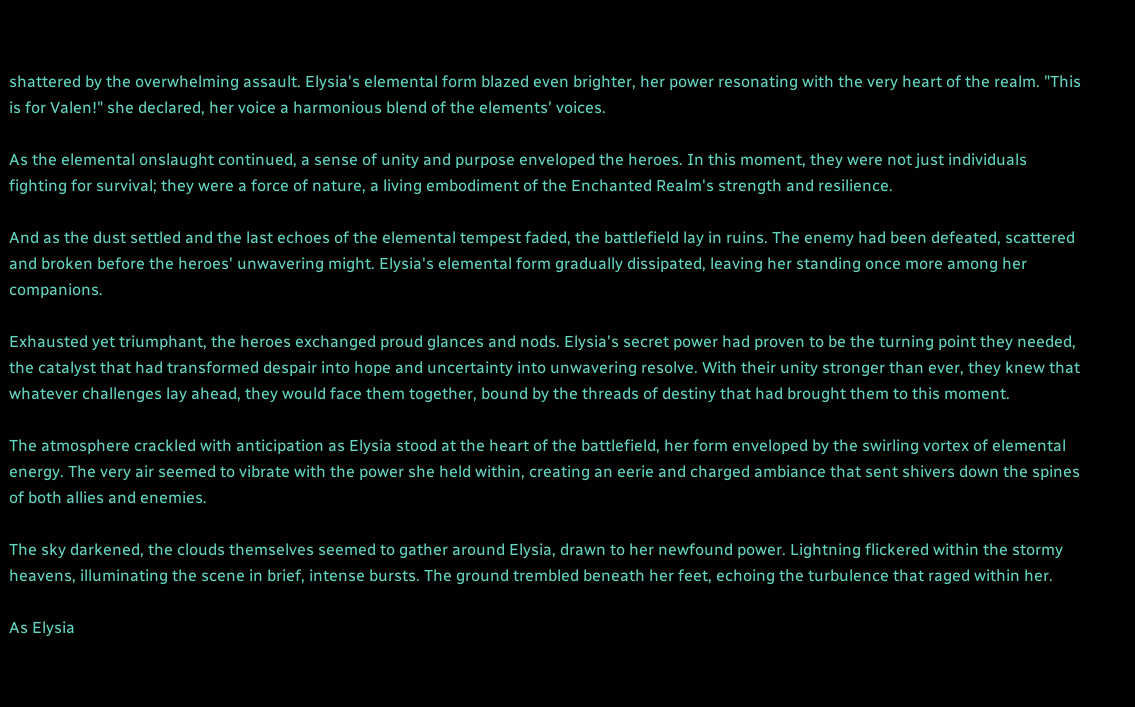shattered by the overwhelming assault. Elysia's elemental form blazed even brighter, her power resonating with the very heart of the realm. "This is for Valen!" she declared, her voice a harmonious blend of the elements' voices.

As the elemental onslaught continued, a sense of unity and purpose enveloped the heroes. In this moment, they were not just individuals fighting for survival; they were a force of nature, a living embodiment of the Enchanted Realm's strength and resilience.

And as the dust settled and the last echoes of the elemental tempest faded, the battlefield lay in ruins. The enemy had been defeated, scattered and broken before the heroes' unwavering might. Elysia's elemental form gradually dissipated, leaving her standing once more among her companions.

Exhausted yet triumphant, the heroes exchanged proud glances and nods. Elysia's secret power had proven to be the turning point they needed, the catalyst that had transformed despair into hope and uncertainty into unwavering resolve. With their unity stronger than ever, they knew that whatever challenges lay ahead, they would face them together, bound by the threads of destiny that had brought them to this moment.

The atmosphere crackled with anticipation as Elysia stood at the heart of the battlefield, her form enveloped by the swirling vortex of elemental energy. The very air seemed to vibrate with the power she held within, creating an eerie and charged ambiance that sent shivers down the spines of both allies and enemies.

The sky darkened, the clouds themselves seemed to gather around Elysia, drawn to her newfound power. Lightning flickered within the stormy heavens, illuminating the scene in brief, intense bursts. The ground trembled beneath her feet, echoing the turbulence that raged within her.

As Elysia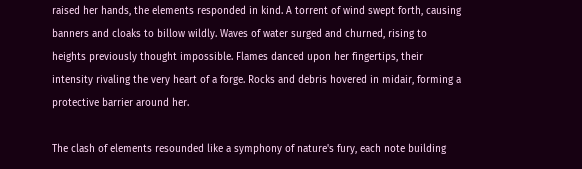raised her hands, the elements responded in kind. A torrent of wind swept forth, causing banners and cloaks to billow wildly. Waves of water surged and churned, rising to heights previously thought impossible. Flames danced upon her fingertips, their intensity rivaling the very heart of a forge. Rocks and debris hovered in midair, forming a protective barrier around her.

The clash of elements resounded like a symphony of nature's fury, each note building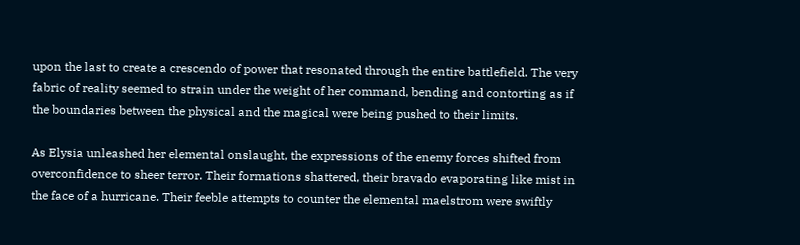upon the last to create a crescendo of power that resonated through the entire battlefield. The very fabric of reality seemed to strain under the weight of her command, bending and contorting as if the boundaries between the physical and the magical were being pushed to their limits.

As Elysia unleashed her elemental onslaught, the expressions of the enemy forces shifted from overconfidence to sheer terror. Their formations shattered, their bravado evaporating like mist in the face of a hurricane. Their feeble attempts to counter the elemental maelstrom were swiftly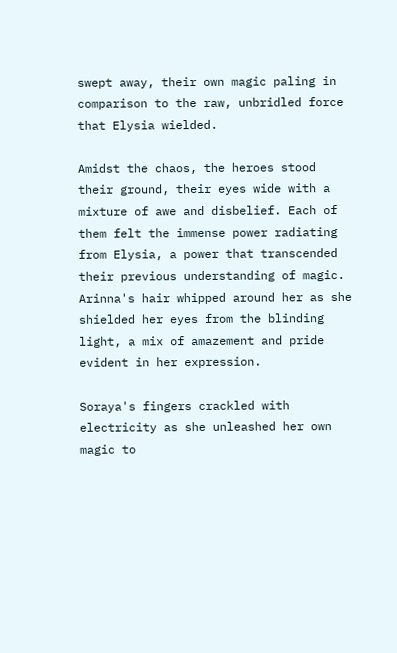swept away, their own magic paling in comparison to the raw, unbridled force that Elysia wielded.

Amidst the chaos, the heroes stood their ground, their eyes wide with a mixture of awe and disbelief. Each of them felt the immense power radiating from Elysia, a power that transcended their previous understanding of magic. Arinna's hair whipped around her as she shielded her eyes from the blinding light, a mix of amazement and pride evident in her expression.

Soraya's fingers crackled with electricity as she unleashed her own magic to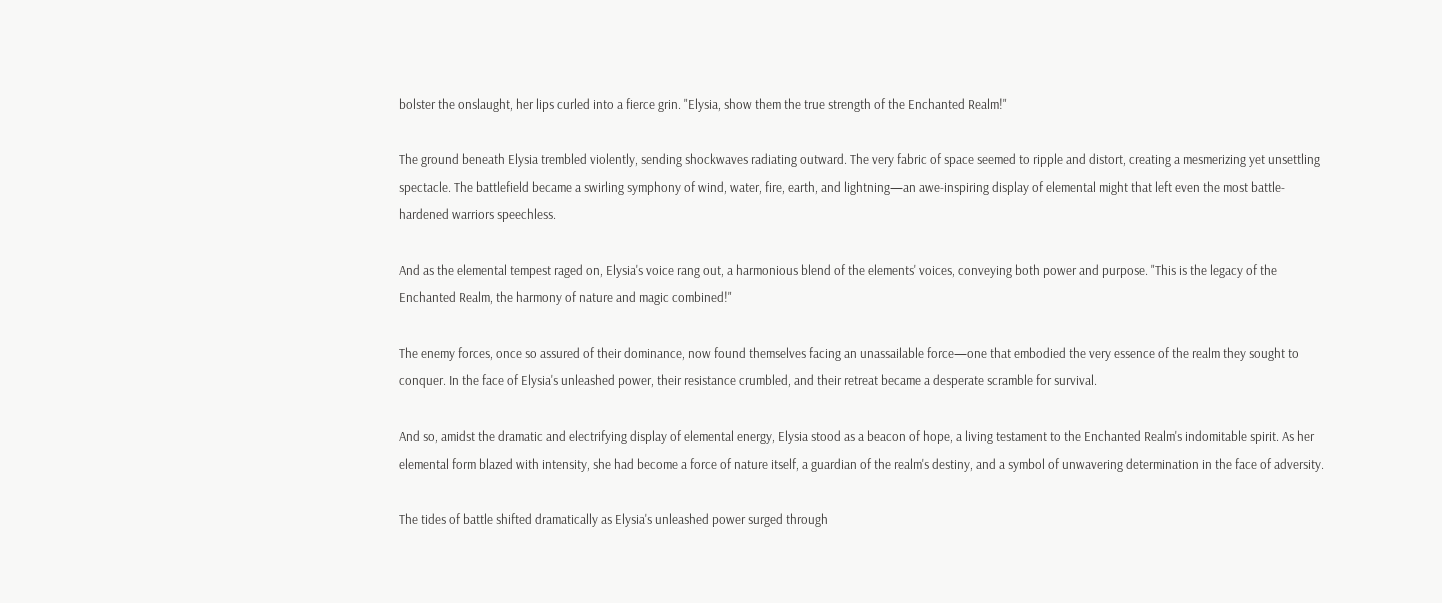bolster the onslaught, her lips curled into a fierce grin. "Elysia, show them the true strength of the Enchanted Realm!"

The ground beneath Elysia trembled violently, sending shockwaves radiating outward. The very fabric of space seemed to ripple and distort, creating a mesmerizing yet unsettling spectacle. The battlefield became a swirling symphony of wind, water, fire, earth, and lightning—an awe-inspiring display of elemental might that left even the most battle-hardened warriors speechless.

And as the elemental tempest raged on, Elysia's voice rang out, a harmonious blend of the elements' voices, conveying both power and purpose. "This is the legacy of the Enchanted Realm, the harmony of nature and magic combined!"

The enemy forces, once so assured of their dominance, now found themselves facing an unassailable force—one that embodied the very essence of the realm they sought to conquer. In the face of Elysia's unleashed power, their resistance crumbled, and their retreat became a desperate scramble for survival.

And so, amidst the dramatic and electrifying display of elemental energy, Elysia stood as a beacon of hope, a living testament to the Enchanted Realm's indomitable spirit. As her elemental form blazed with intensity, she had become a force of nature itself, a guardian of the realm's destiny, and a symbol of unwavering determination in the face of adversity.

The tides of battle shifted dramatically as Elysia's unleashed power surged through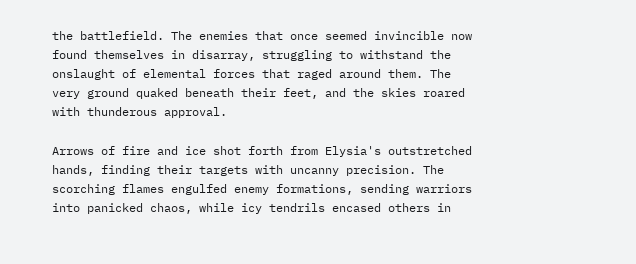the battlefield. The enemies that once seemed invincible now found themselves in disarray, struggling to withstand the onslaught of elemental forces that raged around them. The very ground quaked beneath their feet, and the skies roared with thunderous approval.

Arrows of fire and ice shot forth from Elysia's outstretched hands, finding their targets with uncanny precision. The scorching flames engulfed enemy formations, sending warriors into panicked chaos, while icy tendrils encased others in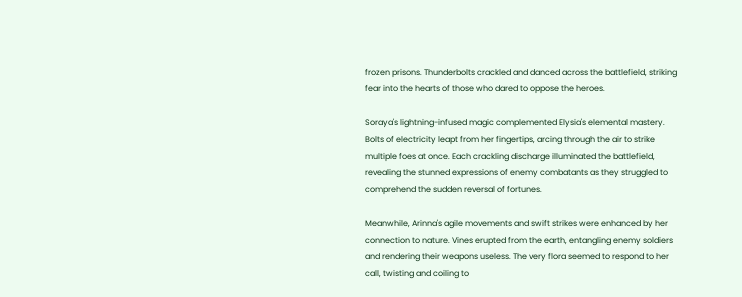frozen prisons. Thunderbolts crackled and danced across the battlefield, striking fear into the hearts of those who dared to oppose the heroes.

Soraya's lightning-infused magic complemented Elysia's elemental mastery. Bolts of electricity leapt from her fingertips, arcing through the air to strike multiple foes at once. Each crackling discharge illuminated the battlefield, revealing the stunned expressions of enemy combatants as they struggled to comprehend the sudden reversal of fortunes.

Meanwhile, Arinna's agile movements and swift strikes were enhanced by her connection to nature. Vines erupted from the earth, entangling enemy soldiers and rendering their weapons useless. The very flora seemed to respond to her call, twisting and coiling to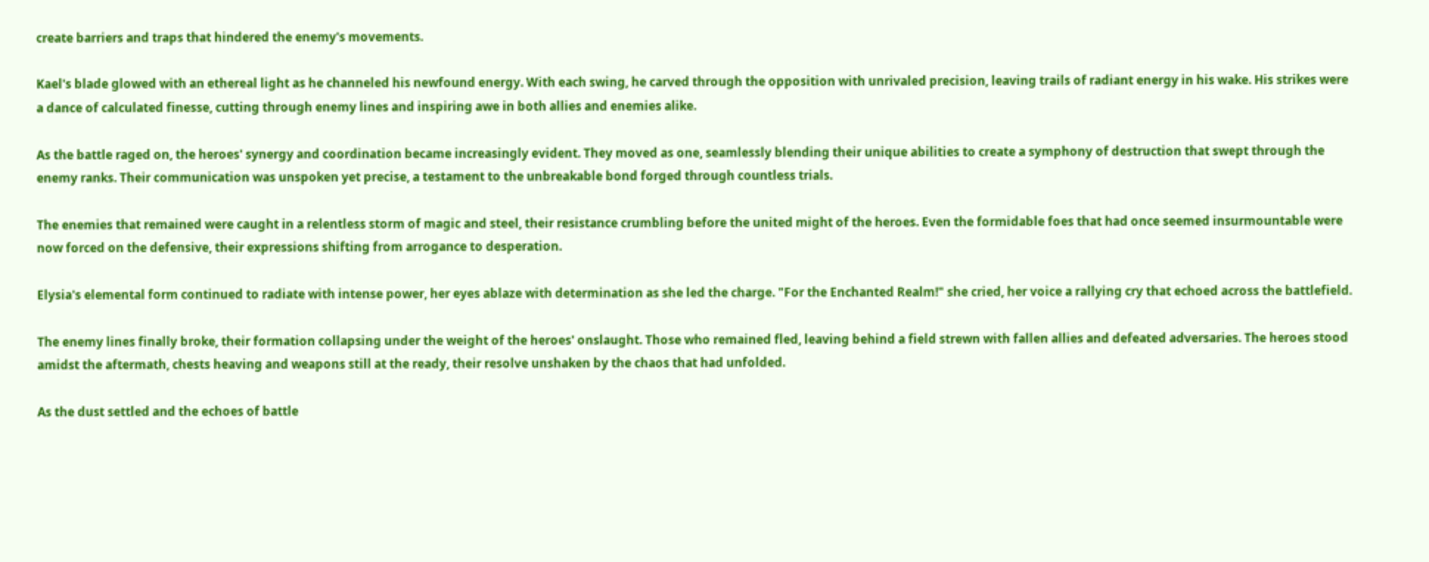create barriers and traps that hindered the enemy's movements.

Kael's blade glowed with an ethereal light as he channeled his newfound energy. With each swing, he carved through the opposition with unrivaled precision, leaving trails of radiant energy in his wake. His strikes were a dance of calculated finesse, cutting through enemy lines and inspiring awe in both allies and enemies alike.

As the battle raged on, the heroes' synergy and coordination became increasingly evident. They moved as one, seamlessly blending their unique abilities to create a symphony of destruction that swept through the enemy ranks. Their communication was unspoken yet precise, a testament to the unbreakable bond forged through countless trials.

The enemies that remained were caught in a relentless storm of magic and steel, their resistance crumbling before the united might of the heroes. Even the formidable foes that had once seemed insurmountable were now forced on the defensive, their expressions shifting from arrogance to desperation.

Elysia's elemental form continued to radiate with intense power, her eyes ablaze with determination as she led the charge. "For the Enchanted Realm!" she cried, her voice a rallying cry that echoed across the battlefield.

The enemy lines finally broke, their formation collapsing under the weight of the heroes' onslaught. Those who remained fled, leaving behind a field strewn with fallen allies and defeated adversaries. The heroes stood amidst the aftermath, chests heaving and weapons still at the ready, their resolve unshaken by the chaos that had unfolded.

As the dust settled and the echoes of battle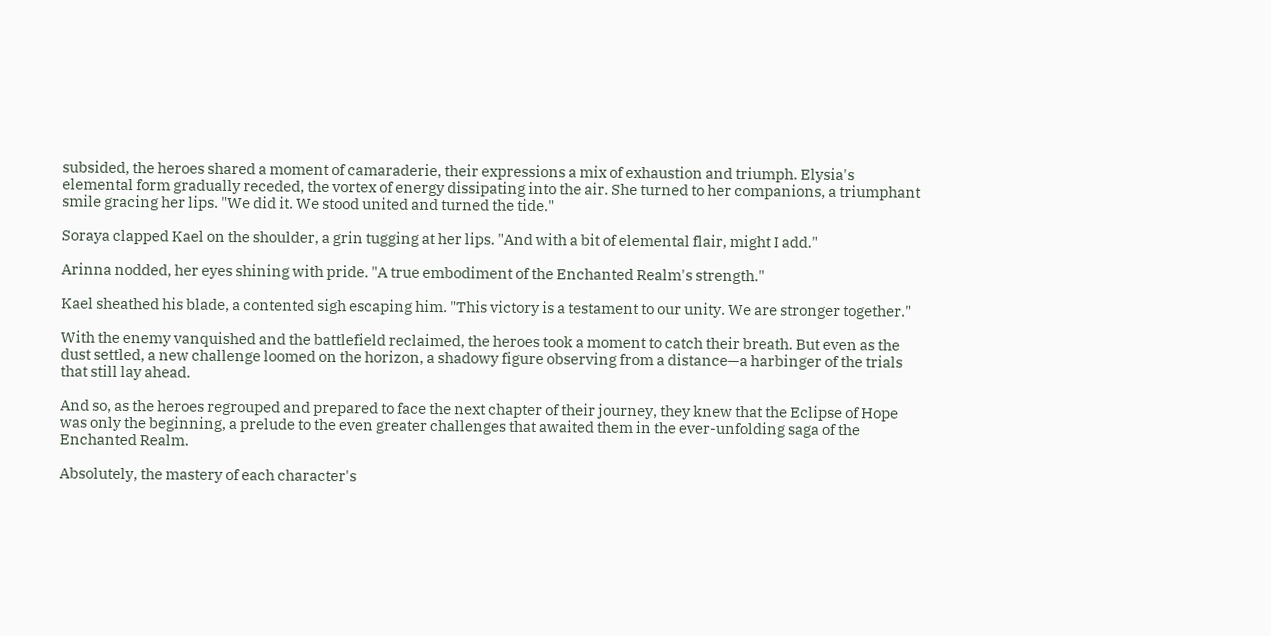subsided, the heroes shared a moment of camaraderie, their expressions a mix of exhaustion and triumph. Elysia's elemental form gradually receded, the vortex of energy dissipating into the air. She turned to her companions, a triumphant smile gracing her lips. "We did it. We stood united and turned the tide."

Soraya clapped Kael on the shoulder, a grin tugging at her lips. "And with a bit of elemental flair, might I add."

Arinna nodded, her eyes shining with pride. "A true embodiment of the Enchanted Realm's strength."

Kael sheathed his blade, a contented sigh escaping him. "This victory is a testament to our unity. We are stronger together."

With the enemy vanquished and the battlefield reclaimed, the heroes took a moment to catch their breath. But even as the dust settled, a new challenge loomed on the horizon, a shadowy figure observing from a distance—a harbinger of the trials that still lay ahead.

And so, as the heroes regrouped and prepared to face the next chapter of their journey, they knew that the Eclipse of Hope was only the beginning, a prelude to the even greater challenges that awaited them in the ever-unfolding saga of the Enchanted Realm.

Absolutely, the mastery of each character's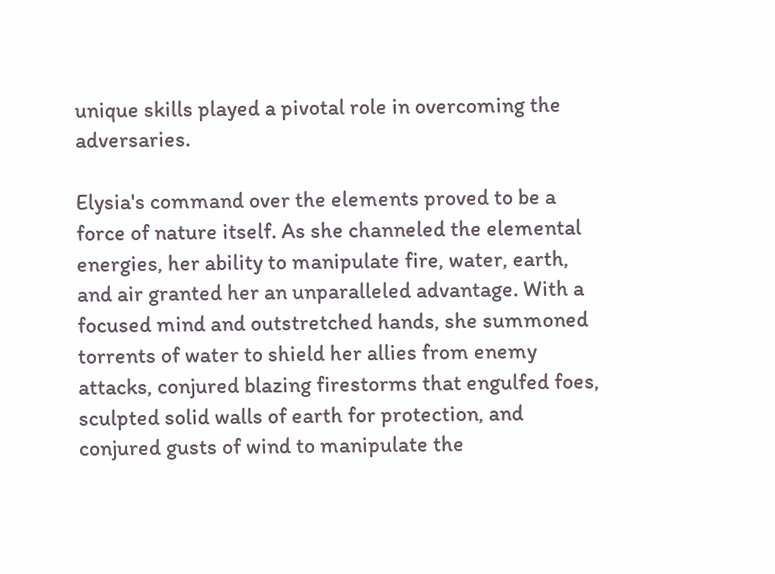unique skills played a pivotal role in overcoming the adversaries.

Elysia's command over the elements proved to be a force of nature itself. As she channeled the elemental energies, her ability to manipulate fire, water, earth, and air granted her an unparalleled advantage. With a focused mind and outstretched hands, she summoned torrents of water to shield her allies from enemy attacks, conjured blazing firestorms that engulfed foes, sculpted solid walls of earth for protection, and conjured gusts of wind to manipulate the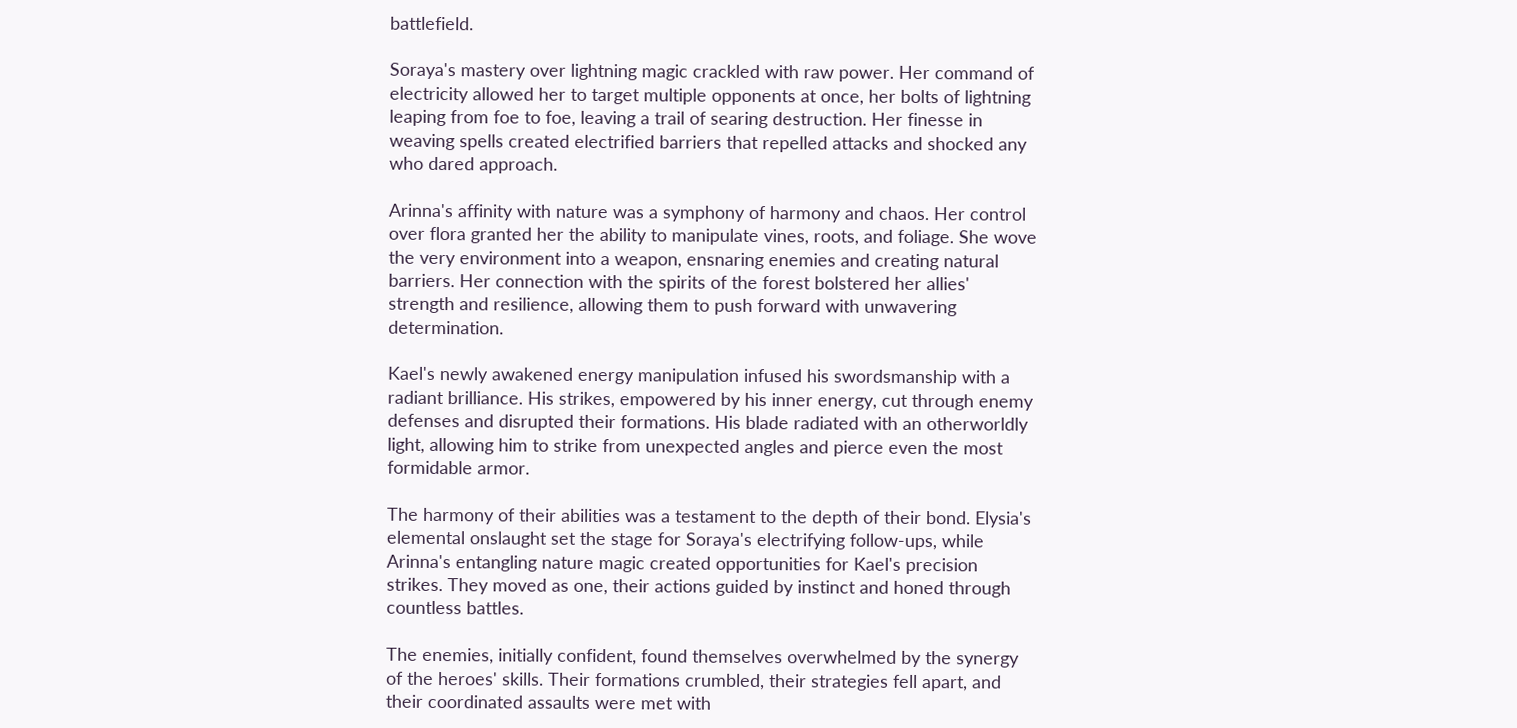battlefield.

Soraya's mastery over lightning magic crackled with raw power. Her command of electricity allowed her to target multiple opponents at once, her bolts of lightning leaping from foe to foe, leaving a trail of searing destruction. Her finesse in weaving spells created electrified barriers that repelled attacks and shocked any who dared approach.

Arinna's affinity with nature was a symphony of harmony and chaos. Her control over flora granted her the ability to manipulate vines, roots, and foliage. She wove the very environment into a weapon, ensnaring enemies and creating natural barriers. Her connection with the spirits of the forest bolstered her allies' strength and resilience, allowing them to push forward with unwavering determination.

Kael's newly awakened energy manipulation infused his swordsmanship with a radiant brilliance. His strikes, empowered by his inner energy, cut through enemy defenses and disrupted their formations. His blade radiated with an otherworldly light, allowing him to strike from unexpected angles and pierce even the most formidable armor.

The harmony of their abilities was a testament to the depth of their bond. Elysia's elemental onslaught set the stage for Soraya's electrifying follow-ups, while Arinna's entangling nature magic created opportunities for Kael's precision strikes. They moved as one, their actions guided by instinct and honed through countless battles.

The enemies, initially confident, found themselves overwhelmed by the synergy of the heroes' skills. Their formations crumbled, their strategies fell apart, and their coordinated assaults were met with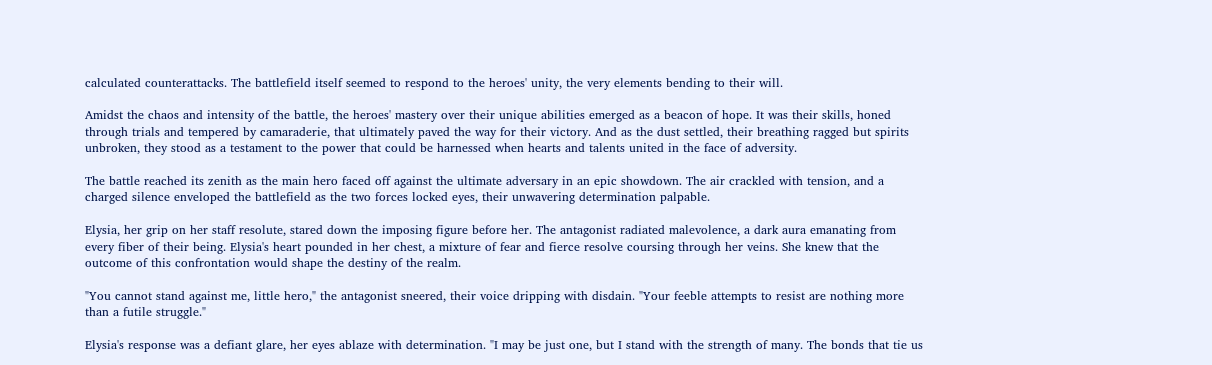calculated counterattacks. The battlefield itself seemed to respond to the heroes' unity, the very elements bending to their will.

Amidst the chaos and intensity of the battle, the heroes' mastery over their unique abilities emerged as a beacon of hope. It was their skills, honed through trials and tempered by camaraderie, that ultimately paved the way for their victory. And as the dust settled, their breathing ragged but spirits unbroken, they stood as a testament to the power that could be harnessed when hearts and talents united in the face of adversity.

The battle reached its zenith as the main hero faced off against the ultimate adversary in an epic showdown. The air crackled with tension, and a charged silence enveloped the battlefield as the two forces locked eyes, their unwavering determination palpable.

Elysia, her grip on her staff resolute, stared down the imposing figure before her. The antagonist radiated malevolence, a dark aura emanating from every fiber of their being. Elysia's heart pounded in her chest, a mixture of fear and fierce resolve coursing through her veins. She knew that the outcome of this confrontation would shape the destiny of the realm.

"You cannot stand against me, little hero," the antagonist sneered, their voice dripping with disdain. "Your feeble attempts to resist are nothing more than a futile struggle."

Elysia's response was a defiant glare, her eyes ablaze with determination. "I may be just one, but I stand with the strength of many. The bonds that tie us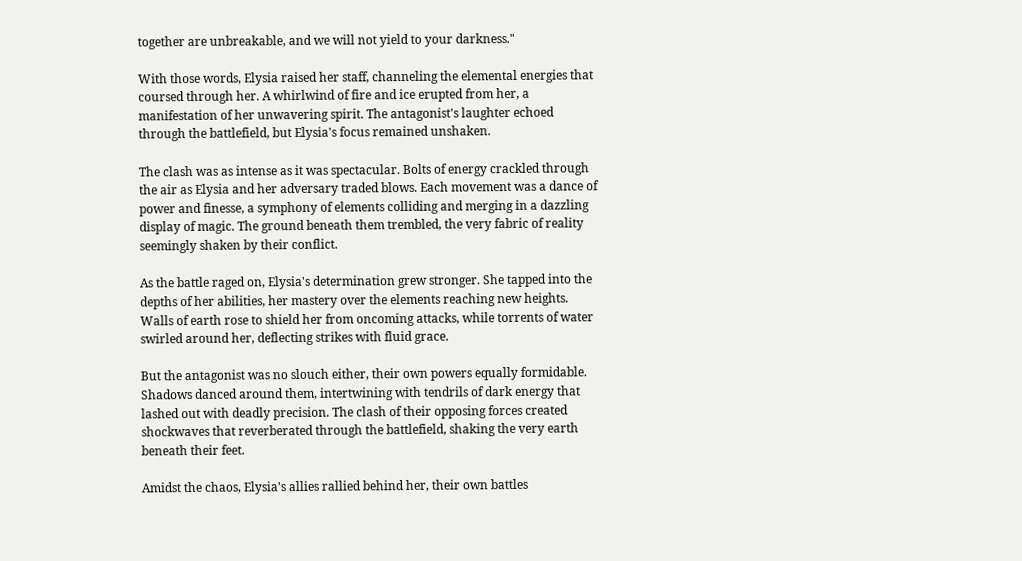together are unbreakable, and we will not yield to your darkness."

With those words, Elysia raised her staff, channeling the elemental energies that coursed through her. A whirlwind of fire and ice erupted from her, a manifestation of her unwavering spirit. The antagonist's laughter echoed through the battlefield, but Elysia's focus remained unshaken.

The clash was as intense as it was spectacular. Bolts of energy crackled through the air as Elysia and her adversary traded blows. Each movement was a dance of power and finesse, a symphony of elements colliding and merging in a dazzling display of magic. The ground beneath them trembled, the very fabric of reality seemingly shaken by their conflict.

As the battle raged on, Elysia's determination grew stronger. She tapped into the depths of her abilities, her mastery over the elements reaching new heights. Walls of earth rose to shield her from oncoming attacks, while torrents of water swirled around her, deflecting strikes with fluid grace.

But the antagonist was no slouch either, their own powers equally formidable. Shadows danced around them, intertwining with tendrils of dark energy that lashed out with deadly precision. The clash of their opposing forces created shockwaves that reverberated through the battlefield, shaking the very earth beneath their feet.

Amidst the chaos, Elysia's allies rallied behind her, their own battles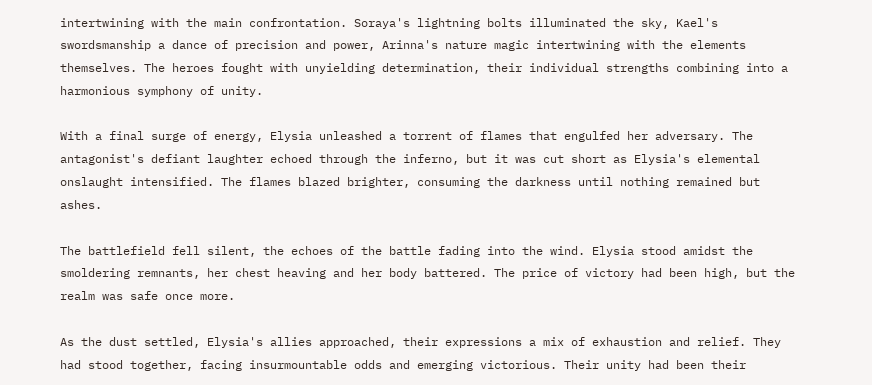intertwining with the main confrontation. Soraya's lightning bolts illuminated the sky, Kael's swordsmanship a dance of precision and power, Arinna's nature magic intertwining with the elements themselves. The heroes fought with unyielding determination, their individual strengths combining into a harmonious symphony of unity.

With a final surge of energy, Elysia unleashed a torrent of flames that engulfed her adversary. The antagonist's defiant laughter echoed through the inferno, but it was cut short as Elysia's elemental onslaught intensified. The flames blazed brighter, consuming the darkness until nothing remained but ashes.

The battlefield fell silent, the echoes of the battle fading into the wind. Elysia stood amidst the smoldering remnants, her chest heaving and her body battered. The price of victory had been high, but the realm was safe once more.

As the dust settled, Elysia's allies approached, their expressions a mix of exhaustion and relief. They had stood together, facing insurmountable odds and emerging victorious. Their unity had been their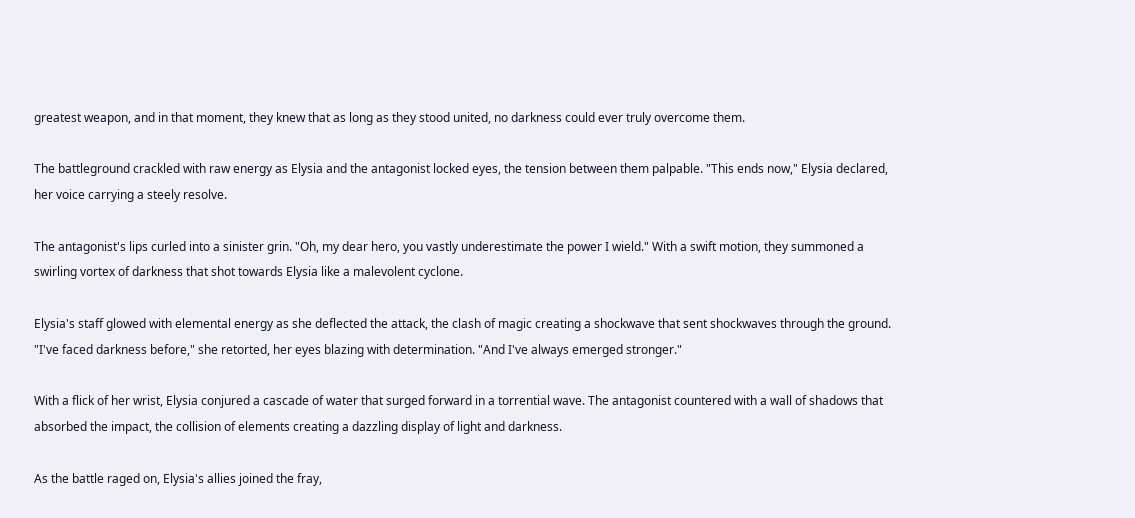greatest weapon, and in that moment, they knew that as long as they stood united, no darkness could ever truly overcome them.

The battleground crackled with raw energy as Elysia and the antagonist locked eyes, the tension between them palpable. "This ends now," Elysia declared, her voice carrying a steely resolve.

The antagonist's lips curled into a sinister grin. "Oh, my dear hero, you vastly underestimate the power I wield." With a swift motion, they summoned a swirling vortex of darkness that shot towards Elysia like a malevolent cyclone.

Elysia's staff glowed with elemental energy as she deflected the attack, the clash of magic creating a shockwave that sent shockwaves through the ground. "I've faced darkness before," she retorted, her eyes blazing with determination. "And I've always emerged stronger."

With a flick of her wrist, Elysia conjured a cascade of water that surged forward in a torrential wave. The antagonist countered with a wall of shadows that absorbed the impact, the collision of elements creating a dazzling display of light and darkness.

As the battle raged on, Elysia's allies joined the fray,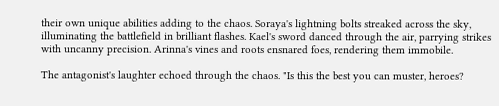their own unique abilities adding to the chaos. Soraya's lightning bolts streaked across the sky, illuminating the battlefield in brilliant flashes. Kael's sword danced through the air, parrying strikes with uncanny precision. Arinna's vines and roots ensnared foes, rendering them immobile.

The antagonist's laughter echoed through the chaos. "Is this the best you can muster, heroes?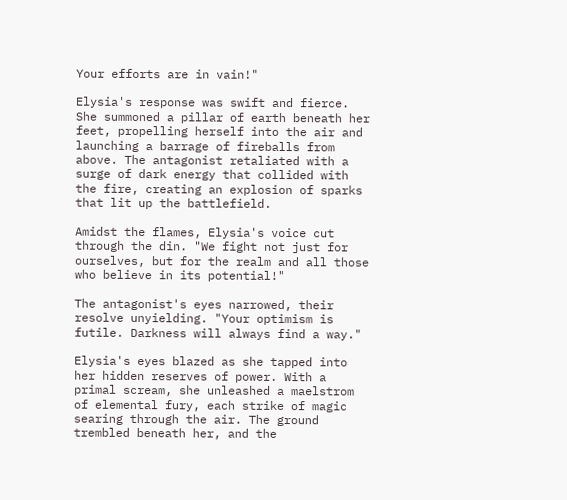Your efforts are in vain!"

Elysia's response was swift and fierce. She summoned a pillar of earth beneath her feet, propelling herself into the air and launching a barrage of fireballs from above. The antagonist retaliated with a surge of dark energy that collided with the fire, creating an explosion of sparks that lit up the battlefield.

Amidst the flames, Elysia's voice cut through the din. "We fight not just for ourselves, but for the realm and all those who believe in its potential!"

The antagonist's eyes narrowed, their resolve unyielding. "Your optimism is futile. Darkness will always find a way."

Elysia's eyes blazed as she tapped into her hidden reserves of power. With a primal scream, she unleashed a maelstrom of elemental fury, each strike of magic searing through the air. The ground trembled beneath her, and the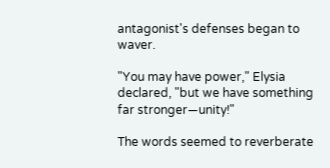antagonist's defenses began to waver.

"You may have power," Elysia declared, "but we have something far stronger—unity!"

The words seemed to reverberate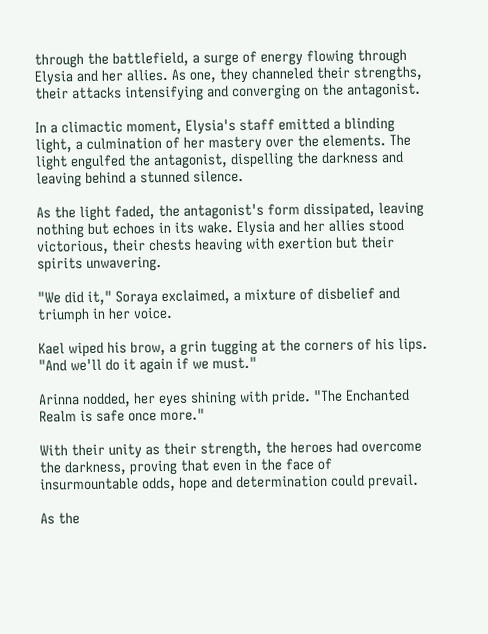through the battlefield, a surge of energy flowing through Elysia and her allies. As one, they channeled their strengths, their attacks intensifying and converging on the antagonist.

In a climactic moment, Elysia's staff emitted a blinding light, a culmination of her mastery over the elements. The light engulfed the antagonist, dispelling the darkness and leaving behind a stunned silence.

As the light faded, the antagonist's form dissipated, leaving nothing but echoes in its wake. Elysia and her allies stood victorious, their chests heaving with exertion but their spirits unwavering.

"We did it," Soraya exclaimed, a mixture of disbelief and triumph in her voice.

Kael wiped his brow, a grin tugging at the corners of his lips. "And we'll do it again if we must."

Arinna nodded, her eyes shining with pride. "The Enchanted Realm is safe once more."

With their unity as their strength, the heroes had overcome the darkness, proving that even in the face of insurmountable odds, hope and determination could prevail.

As the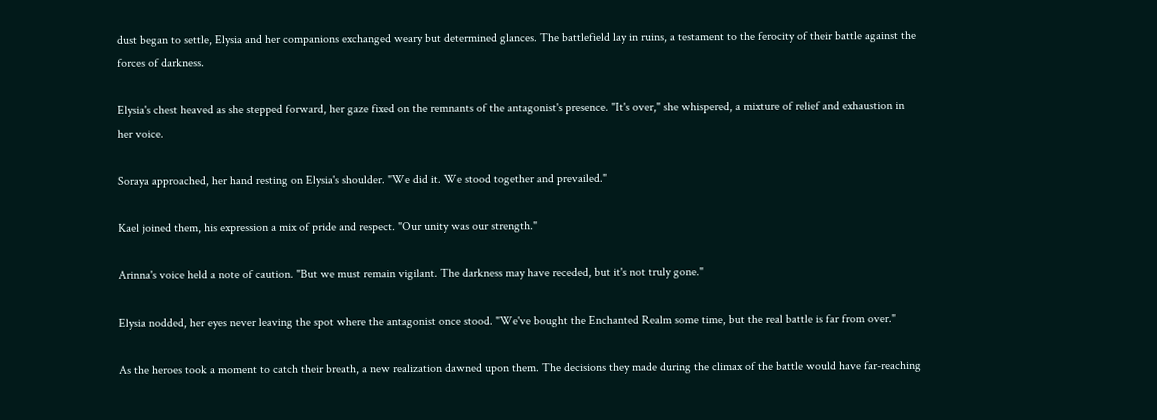dust began to settle, Elysia and her companions exchanged weary but determined glances. The battlefield lay in ruins, a testament to the ferocity of their battle against the forces of darkness.

Elysia's chest heaved as she stepped forward, her gaze fixed on the remnants of the antagonist's presence. "It's over," she whispered, a mixture of relief and exhaustion in her voice.

Soraya approached, her hand resting on Elysia's shoulder. "We did it. We stood together and prevailed."

Kael joined them, his expression a mix of pride and respect. "Our unity was our strength."

Arinna's voice held a note of caution. "But we must remain vigilant. The darkness may have receded, but it's not truly gone."

Elysia nodded, her eyes never leaving the spot where the antagonist once stood. "We've bought the Enchanted Realm some time, but the real battle is far from over."

As the heroes took a moment to catch their breath, a new realization dawned upon them. The decisions they made during the climax of the battle would have far-reaching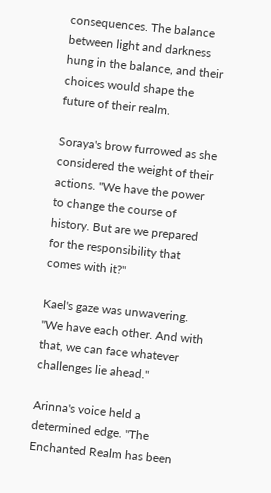consequences. The balance between light and darkness hung in the balance, and their choices would shape the future of their realm.

Soraya's brow furrowed as she considered the weight of their actions. "We have the power to change the course of history. But are we prepared for the responsibility that comes with it?"

Kael's gaze was unwavering. "We have each other. And with that, we can face whatever challenges lie ahead."

Arinna's voice held a determined edge. "The Enchanted Realm has been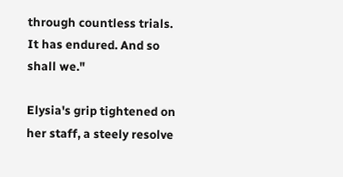through countless trials. It has endured. And so shall we."

Elysia's grip tightened on her staff, a steely resolve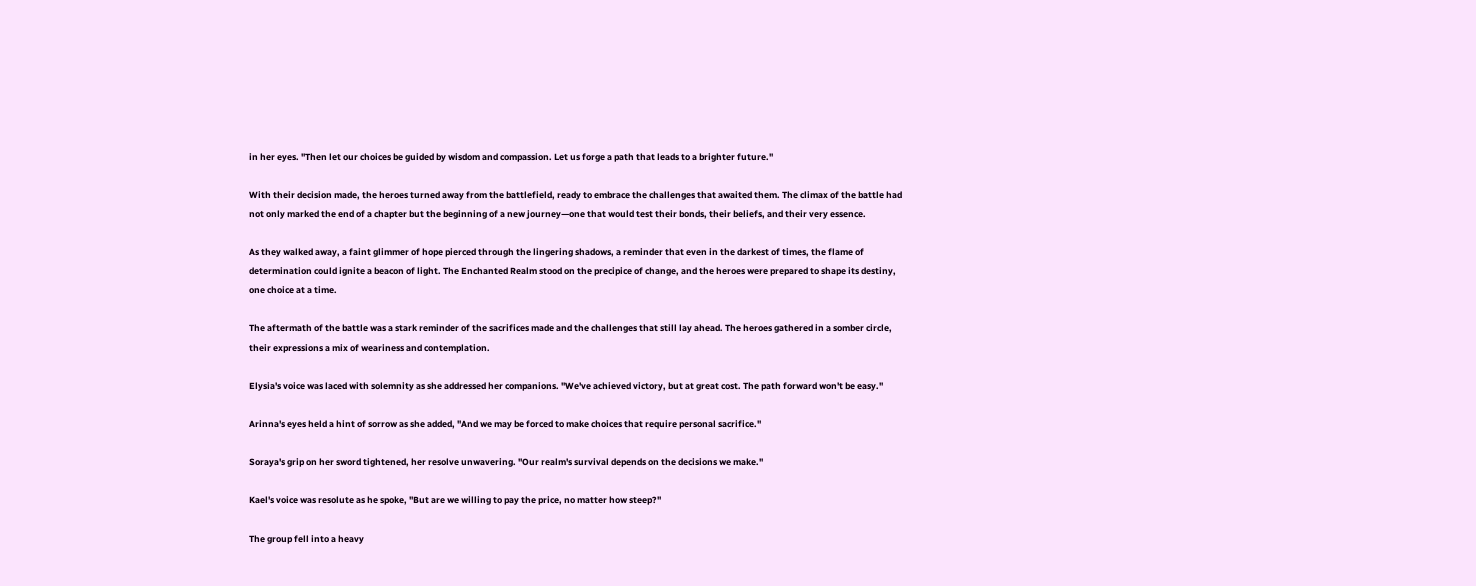in her eyes. "Then let our choices be guided by wisdom and compassion. Let us forge a path that leads to a brighter future."

With their decision made, the heroes turned away from the battlefield, ready to embrace the challenges that awaited them. The climax of the battle had not only marked the end of a chapter but the beginning of a new journey—one that would test their bonds, their beliefs, and their very essence.

As they walked away, a faint glimmer of hope pierced through the lingering shadows, a reminder that even in the darkest of times, the flame of determination could ignite a beacon of light. The Enchanted Realm stood on the precipice of change, and the heroes were prepared to shape its destiny, one choice at a time.

The aftermath of the battle was a stark reminder of the sacrifices made and the challenges that still lay ahead. The heroes gathered in a somber circle, their expressions a mix of weariness and contemplation.

Elysia's voice was laced with solemnity as she addressed her companions. "We've achieved victory, but at great cost. The path forward won't be easy."

Arinna's eyes held a hint of sorrow as she added, "And we may be forced to make choices that require personal sacrifice."

Soraya's grip on her sword tightened, her resolve unwavering. "Our realm's survival depends on the decisions we make."

Kael's voice was resolute as he spoke, "But are we willing to pay the price, no matter how steep?"

The group fell into a heavy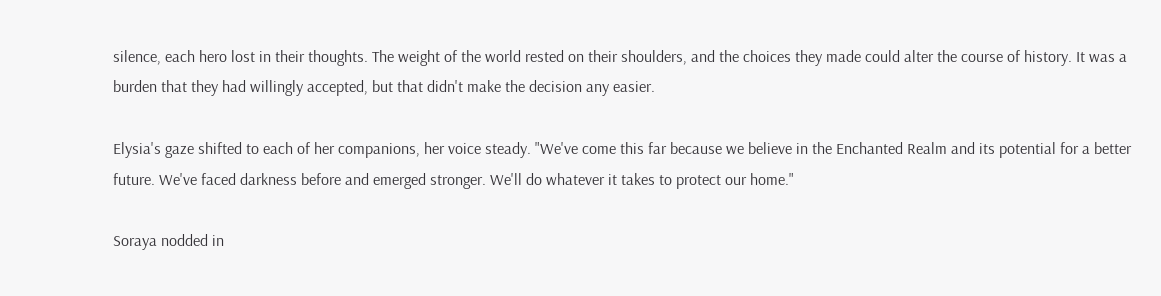silence, each hero lost in their thoughts. The weight of the world rested on their shoulders, and the choices they made could alter the course of history. It was a burden that they had willingly accepted, but that didn't make the decision any easier.

Elysia's gaze shifted to each of her companions, her voice steady. "We've come this far because we believe in the Enchanted Realm and its potential for a better future. We've faced darkness before and emerged stronger. We'll do whatever it takes to protect our home."

Soraya nodded in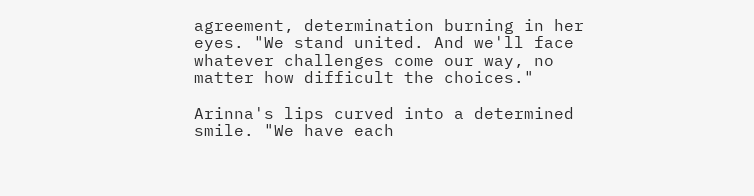agreement, determination burning in her eyes. "We stand united. And we'll face whatever challenges come our way, no matter how difficult the choices."

Arinna's lips curved into a determined smile. "We have each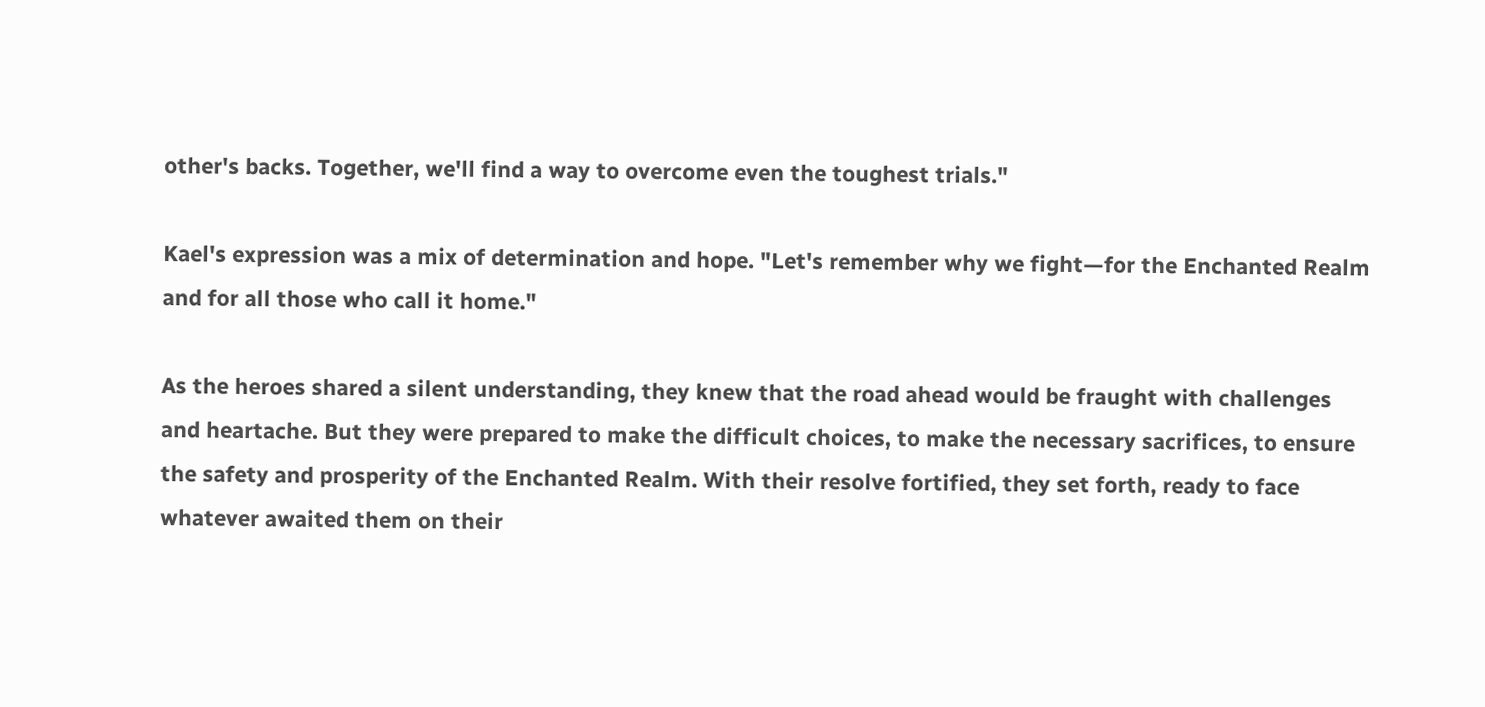other's backs. Together, we'll find a way to overcome even the toughest trials."

Kael's expression was a mix of determination and hope. "Let's remember why we fight—for the Enchanted Realm and for all those who call it home."

As the heroes shared a silent understanding, they knew that the road ahead would be fraught with challenges and heartache. But they were prepared to make the difficult choices, to make the necessary sacrifices, to ensure the safety and prosperity of the Enchanted Realm. With their resolve fortified, they set forth, ready to face whatever awaited them on their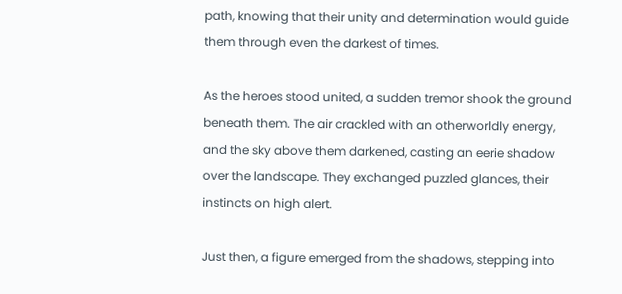path, knowing that their unity and determination would guide them through even the darkest of times.

As the heroes stood united, a sudden tremor shook the ground beneath them. The air crackled with an otherworldly energy, and the sky above them darkened, casting an eerie shadow over the landscape. They exchanged puzzled glances, their instincts on high alert.

Just then, a figure emerged from the shadows, stepping into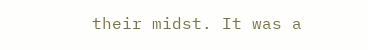their midst. It was a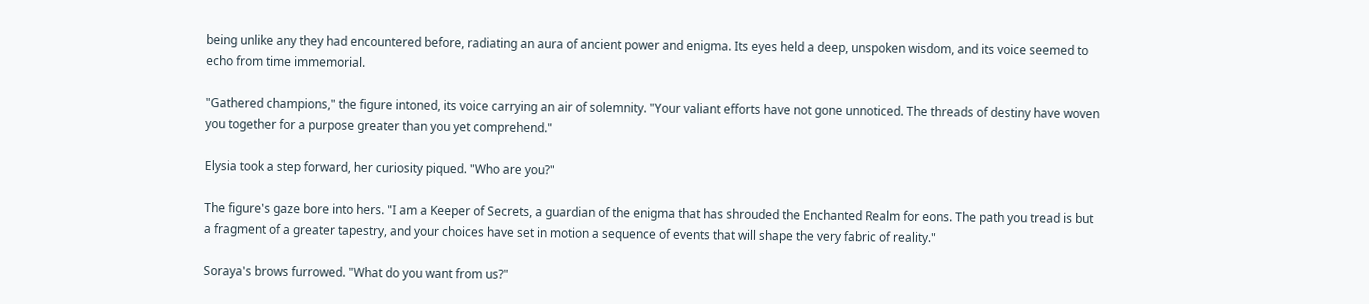being unlike any they had encountered before, radiating an aura of ancient power and enigma. Its eyes held a deep, unspoken wisdom, and its voice seemed to echo from time immemorial.

"Gathered champions," the figure intoned, its voice carrying an air of solemnity. "Your valiant efforts have not gone unnoticed. The threads of destiny have woven you together for a purpose greater than you yet comprehend."

Elysia took a step forward, her curiosity piqued. "Who are you?"

The figure's gaze bore into hers. "I am a Keeper of Secrets, a guardian of the enigma that has shrouded the Enchanted Realm for eons. The path you tread is but a fragment of a greater tapestry, and your choices have set in motion a sequence of events that will shape the very fabric of reality."

Soraya's brows furrowed. "What do you want from us?"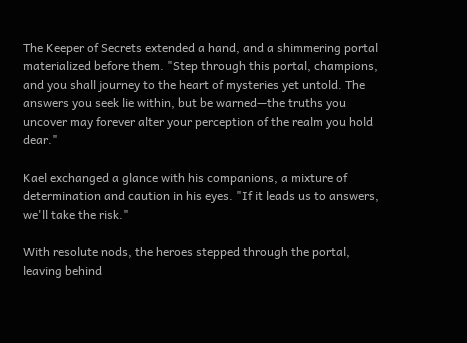The Keeper of Secrets extended a hand, and a shimmering portal materialized before them. "Step through this portal, champions, and you shall journey to the heart of mysteries yet untold. The answers you seek lie within, but be warned—the truths you uncover may forever alter your perception of the realm you hold dear."

Kael exchanged a glance with his companions, a mixture of determination and caution in his eyes. "If it leads us to answers, we'll take the risk."

With resolute nods, the heroes stepped through the portal, leaving behind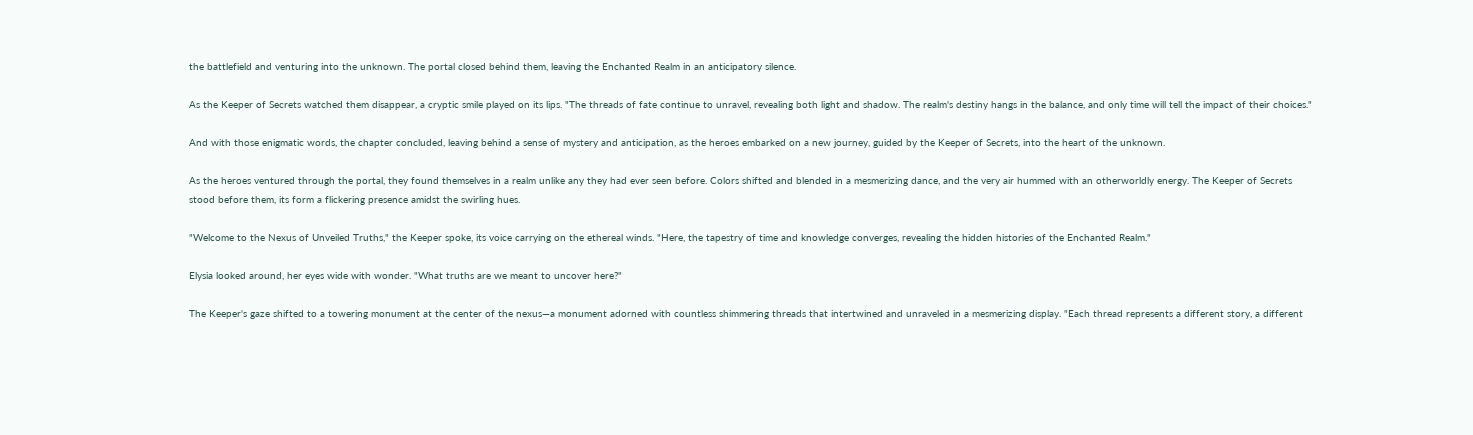the battlefield and venturing into the unknown. The portal closed behind them, leaving the Enchanted Realm in an anticipatory silence.

As the Keeper of Secrets watched them disappear, a cryptic smile played on its lips. "The threads of fate continue to unravel, revealing both light and shadow. The realm's destiny hangs in the balance, and only time will tell the impact of their choices."

And with those enigmatic words, the chapter concluded, leaving behind a sense of mystery and anticipation, as the heroes embarked on a new journey, guided by the Keeper of Secrets, into the heart of the unknown.

As the heroes ventured through the portal, they found themselves in a realm unlike any they had ever seen before. Colors shifted and blended in a mesmerizing dance, and the very air hummed with an otherworldly energy. The Keeper of Secrets stood before them, its form a flickering presence amidst the swirling hues.

"Welcome to the Nexus of Unveiled Truths," the Keeper spoke, its voice carrying on the ethereal winds. "Here, the tapestry of time and knowledge converges, revealing the hidden histories of the Enchanted Realm."

Elysia looked around, her eyes wide with wonder. "What truths are we meant to uncover here?"

The Keeper's gaze shifted to a towering monument at the center of the nexus—a monument adorned with countless shimmering threads that intertwined and unraveled in a mesmerizing display. "Each thread represents a different story, a different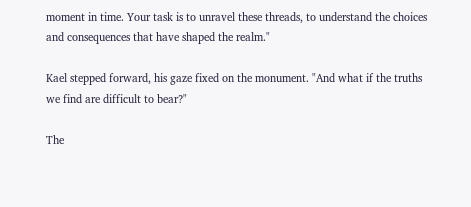moment in time. Your task is to unravel these threads, to understand the choices and consequences that have shaped the realm."

Kael stepped forward, his gaze fixed on the monument. "And what if the truths we find are difficult to bear?"

The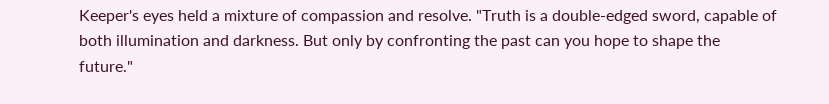Keeper's eyes held a mixture of compassion and resolve. "Truth is a double-edged sword, capable of both illumination and darkness. But only by confronting the past can you hope to shape the future."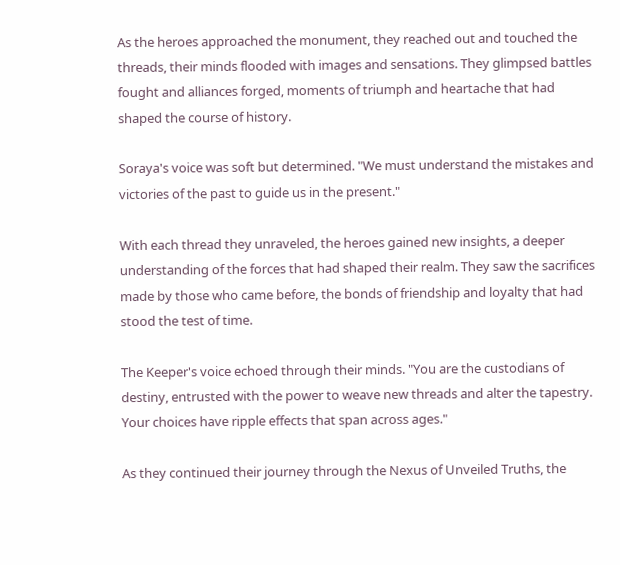As the heroes approached the monument, they reached out and touched the threads, their minds flooded with images and sensations. They glimpsed battles fought and alliances forged, moments of triumph and heartache that had shaped the course of history.

Soraya's voice was soft but determined. "We must understand the mistakes and victories of the past to guide us in the present."

With each thread they unraveled, the heroes gained new insights, a deeper understanding of the forces that had shaped their realm. They saw the sacrifices made by those who came before, the bonds of friendship and loyalty that had stood the test of time.

The Keeper's voice echoed through their minds. "You are the custodians of destiny, entrusted with the power to weave new threads and alter the tapestry. Your choices have ripple effects that span across ages."

As they continued their journey through the Nexus of Unveiled Truths, the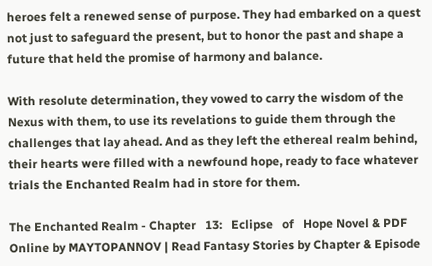heroes felt a renewed sense of purpose. They had embarked on a quest not just to safeguard the present, but to honor the past and shape a future that held the promise of harmony and balance.

With resolute determination, they vowed to carry the wisdom of the Nexus with them, to use its revelations to guide them through the challenges that lay ahead. And as they left the ethereal realm behind, their hearts were filled with a newfound hope, ready to face whatever trials the Enchanted Realm had in store for them.

The Enchanted Realm - Chapter   13:   Eclipse   of   Hope Novel & PDF Online by MAYTOPANNOV | Read Fantasy Stories by Chapter & Episode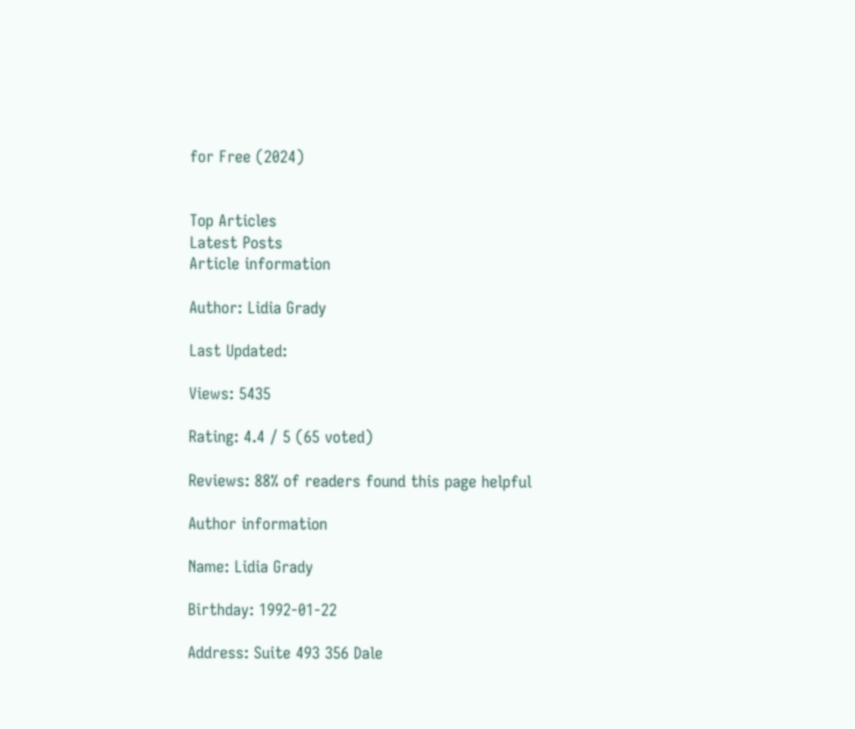for Free (2024)


Top Articles
Latest Posts
Article information

Author: Lidia Grady

Last Updated:

Views: 5435

Rating: 4.4 / 5 (65 voted)

Reviews: 88% of readers found this page helpful

Author information

Name: Lidia Grady

Birthday: 1992-01-22

Address: Suite 493 356 Dale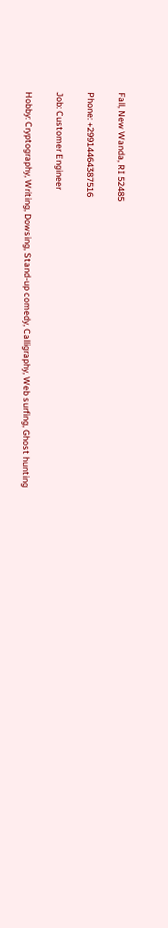Fall, New Wanda, RI 52485

Phone: +29914464387516

Job: Customer Engineer

Hobby: Cryptography, Writing, Dowsing, Stand-up comedy, Calligraphy, Web surfing, Ghost hunting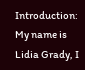Introduction: My name is Lidia Grady, I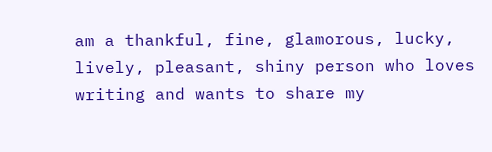am a thankful, fine, glamorous, lucky, lively, pleasant, shiny person who loves writing and wants to share my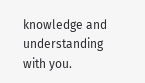knowledge and understanding with you.